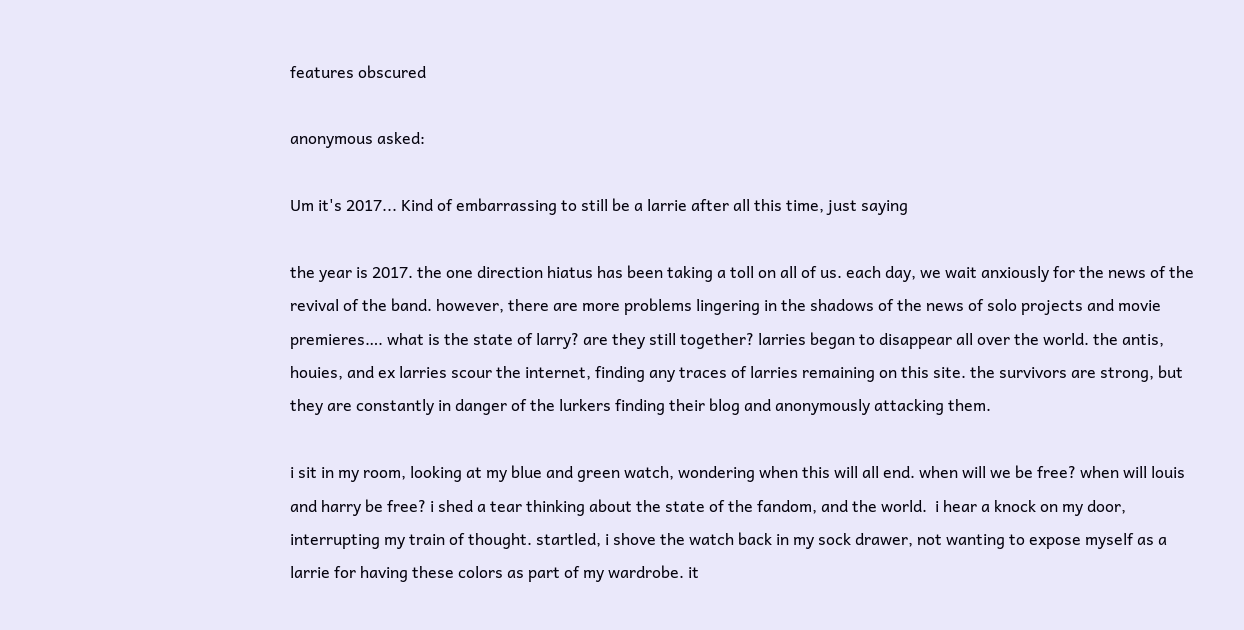features obscured

anonymous asked:

Um it's 2017... Kind of embarrassing to still be a larrie after all this time, just saying

the year is 2017. the one direction hiatus has been taking a toll on all of us. each day, we wait anxiously for the news of the revival of the band. however, there are more problems lingering in the shadows of the news of solo projects and movie premieres…. what is the state of larry? are they still together? larries began to disappear all over the world. the antis, houies, and ex larries scour the internet, finding any traces of larries remaining on this site. the survivors are strong, but they are constantly in danger of the lurkers finding their blog and anonymously attacking them.

i sit in my room, looking at my blue and green watch, wondering when this will all end. when will we be free? when will louis and harry be free? i shed a tear thinking about the state of the fandom, and the world.  i hear a knock on my door, interrupting my train of thought. startled, i shove the watch back in my sock drawer, not wanting to expose myself as a larrie for having these colors as part of my wardrobe. it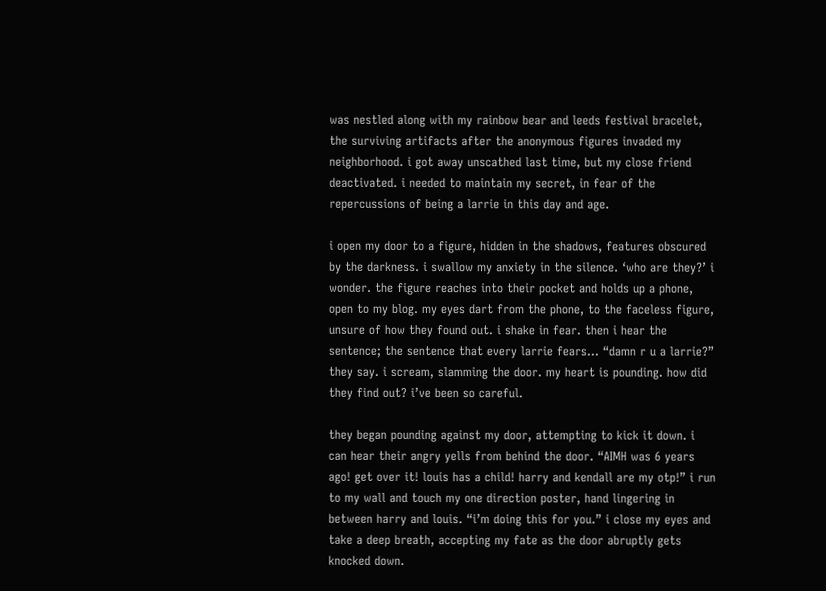was nestled along with my rainbow bear and leeds festival bracelet, the surviving artifacts after the anonymous figures invaded my neighborhood. i got away unscathed last time, but my close friend deactivated. i needed to maintain my secret, in fear of the repercussions of being a larrie in this day and age.

i open my door to a figure, hidden in the shadows, features obscured by the darkness. i swallow my anxiety in the silence. ‘who are they?’ i wonder. the figure reaches into their pocket and holds up a phone, open to my blog. my eyes dart from the phone, to the faceless figure, unsure of how they found out. i shake in fear. then i hear the sentence; the sentence that every larrie fears… “damn r u a larrie?” they say. i scream, slamming the door. my heart is pounding. how did they find out? i’ve been so careful.

they began pounding against my door, attempting to kick it down. i can hear their angry yells from behind the door. “AIMH was 6 years ago! get over it! louis has a child! harry and kendall are my otp!” i run to my wall and touch my one direction poster, hand lingering in between harry and louis. “i’m doing this for you.” i close my eyes and take a deep breath, accepting my fate as the door abruptly gets knocked down.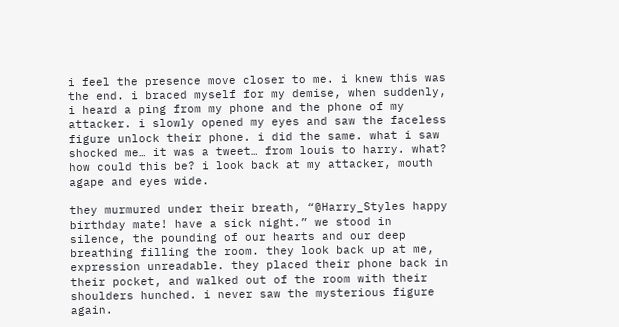i feel the presence move closer to me. i knew this was the end. i braced myself for my demise, when suddenly, i heard a ping from my phone and the phone of my attacker. i slowly opened my eyes and saw the faceless figure unlock their phone. i did the same. what i saw shocked me… it was a tweet… from louis to harry. what? how could this be? i look back at my attacker, mouth agape and eyes wide.

they murmured under their breath, “@Harry_Styles happy birthday mate! have a sick night.” we stood in silence, the pounding of our hearts and our deep breathing filling the room. they look back up at me, expression unreadable. they placed their phone back in their pocket, and walked out of the room with their shoulders hunched. i never saw the mysterious figure again.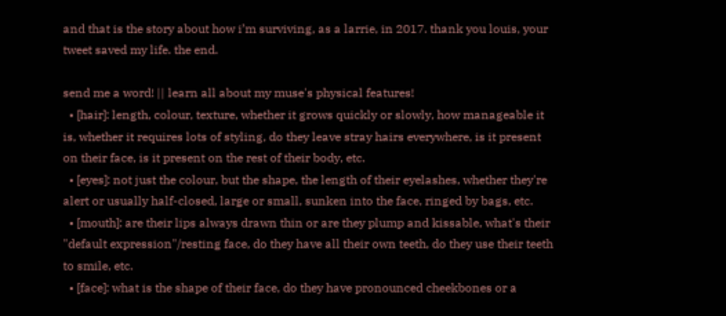and that is the story about how i’m surviving, as a larrie, in 2017. thank you louis, your tweet saved my life. the end.

send me a word! || learn all about my muse's physical features!
  • [hair]: length, colour, texture, whether it grows quickly or slowly, how manageable it is, whether it requires lots of styling, do they leave stray hairs everywhere, is it present on their face, is it present on the rest of their body, etc.
  • [eyes]: not just the colour, but the shape, the length of their eyelashes, whether they're alert or usually half-closed, large or small, sunken into the face, ringed by bags, etc.
  • [mouth]: are their lips always drawn thin or are they plump and kissable, what's their "default expression"/resting face, do they have all their own teeth, do they use their teeth to smile, etc.
  • [face]: what is the shape of their face, do they have pronounced cheekbones or a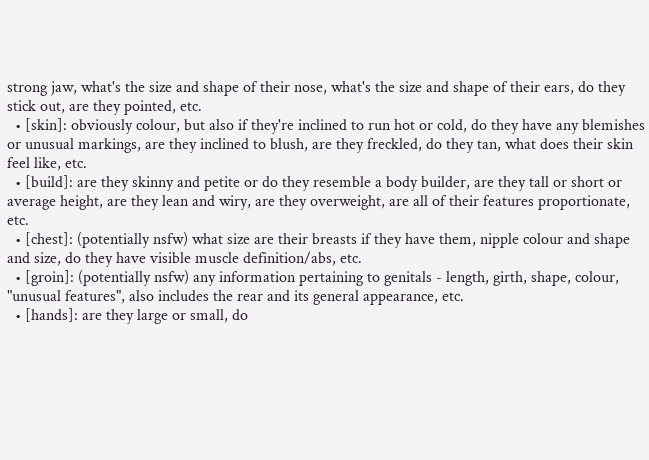strong jaw, what's the size and shape of their nose, what's the size and shape of their ears, do they stick out, are they pointed, etc.
  • [skin]: obviously colour, but also if they're inclined to run hot or cold, do they have any blemishes or unusual markings, are they inclined to blush, are they freckled, do they tan, what does their skin feel like, etc.
  • [build]: are they skinny and petite or do they resemble a body builder, are they tall or short or average height, are they lean and wiry, are they overweight, are all of their features proportionate, etc.
  • [chest]: (potentially nsfw) what size are their breasts if they have them, nipple colour and shape and size, do they have visible muscle definition/abs, etc.
  • [groin]: (potentially nsfw) any information pertaining to genitals - length, girth, shape, colour, "unusual features", also includes the rear and its general appearance, etc.
  • [hands]: are they large or small, do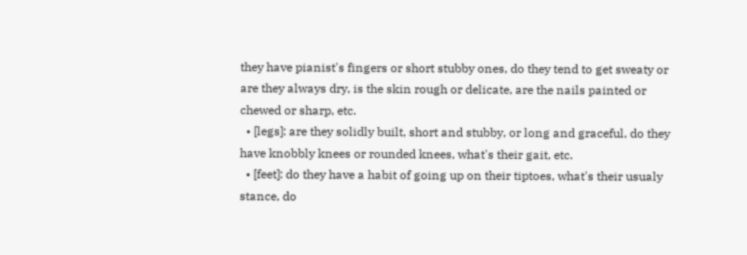they have pianist's fingers or short stubby ones, do they tend to get sweaty or are they always dry, is the skin rough or delicate, are the nails painted or chewed or sharp, etc.
  • [legs]: are they solidly built, short and stubby, or long and graceful, do they have knobbly knees or rounded knees, what's their gait, etc.
  • [feet]: do they have a habit of going up on their tiptoes, what's their usualy stance, do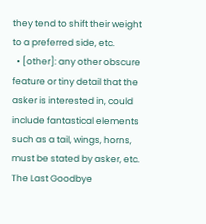they tend to shift their weight to a preferred side, etc.
  • [other]: any other obscure feature or tiny detail that the asker is interested in, could include fantastical elements such as a tail, wings, horns, must be stated by asker, etc.
The Last Goodbye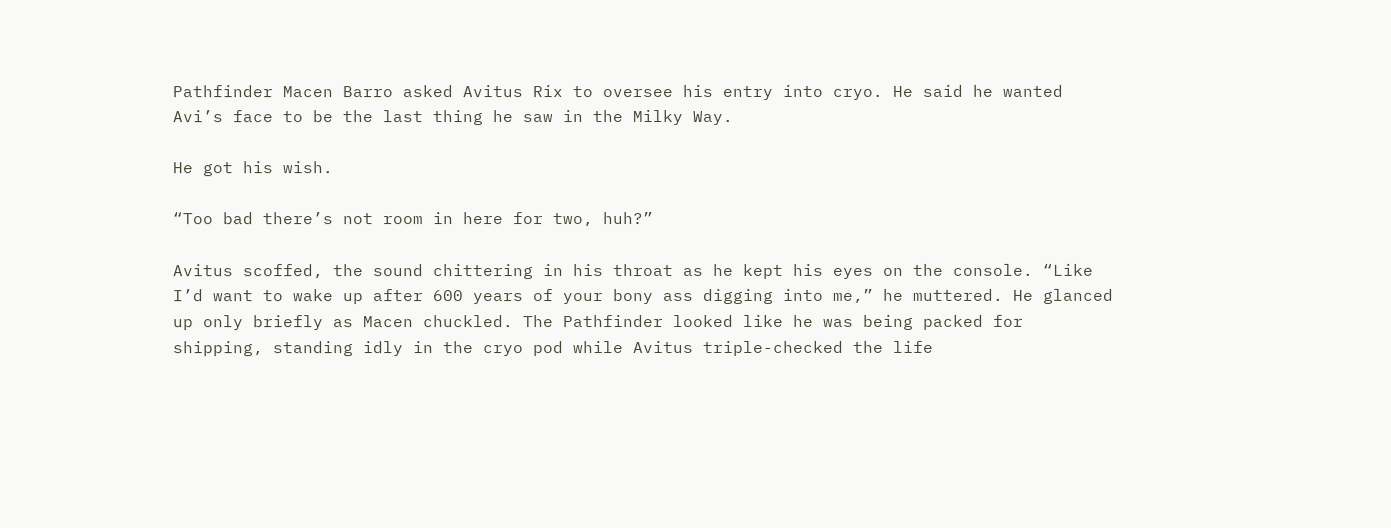Pathfinder Macen Barro asked Avitus Rix to oversee his entry into cryo. He said he wanted Avi’s face to be the last thing he saw in the Milky Way.

He got his wish.

“Too bad there’s not room in here for two, huh?”

Avitus scoffed, the sound chittering in his throat as he kept his eyes on the console. “Like I’d want to wake up after 600 years of your bony ass digging into me,” he muttered. He glanced up only briefly as Macen chuckled. The Pathfinder looked like he was being packed for shipping, standing idly in the cryo pod while Avitus triple-checked the life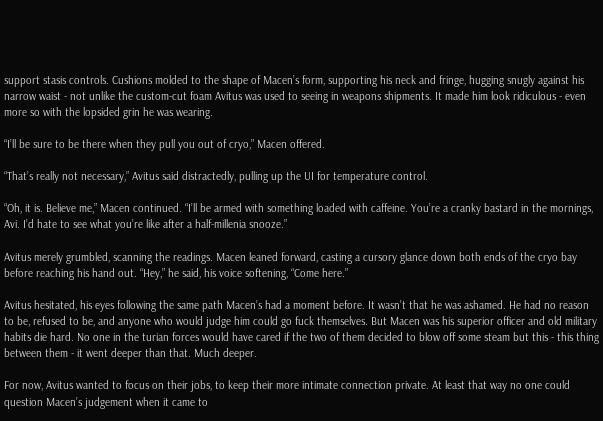support stasis controls. Cushions molded to the shape of Macen’s form, supporting his neck and fringe, hugging snugly against his narrow waist - not unlike the custom-cut foam Avitus was used to seeing in weapons shipments. It made him look ridiculous - even more so with the lopsided grin he was wearing.

“I’ll be sure to be there when they pull you out of cryo,” Macen offered.

“That’s really not necessary,” Avitus said distractedly, pulling up the UI for temperature control.

“Oh, it is. Believe me,” Macen continued. “I’ll be armed with something loaded with caffeine. You’re a cranky bastard in the mornings, Avi. I’d hate to see what you’re like after a half-millenia snooze.”

Avitus merely grumbled, scanning the readings. Macen leaned forward, casting a cursory glance down both ends of the cryo bay before reaching his hand out. “Hey,” he said, his voice softening, “Come here.”

Avitus hesitated, his eyes following the same path Macen’s had a moment before. It wasn’t that he was ashamed. He had no reason to be, refused to be, and anyone who would judge him could go fuck themselves. But Macen was his superior officer and old military habits die hard. No one in the turian forces would have cared if the two of them decided to blow off some steam but this - this thing between them - it went deeper than that. Much deeper.

For now, Avitus wanted to focus on their jobs, to keep their more intimate connection private. At least that way no one could question Macen’s judgement when it came to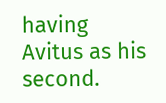having Avitus as his second.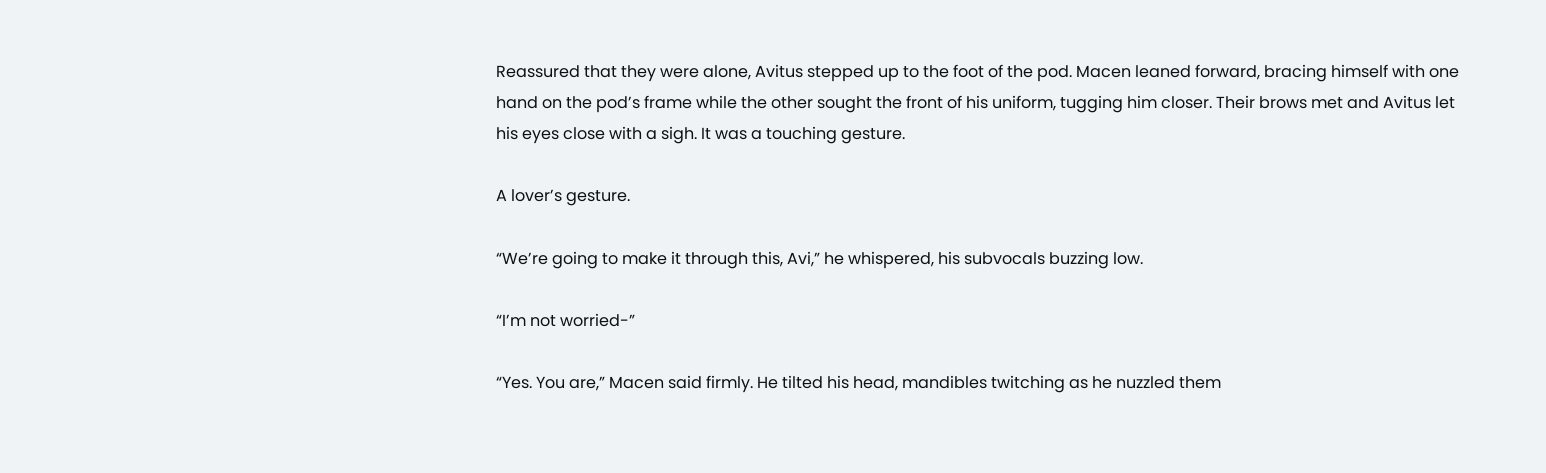Reassured that they were alone, Avitus stepped up to the foot of the pod. Macen leaned forward, bracing himself with one hand on the pod’s frame while the other sought the front of his uniform, tugging him closer. Their brows met and Avitus let his eyes close with a sigh. It was a touching gesture.

A lover’s gesture.

“We’re going to make it through this, Avi,” he whispered, his subvocals buzzing low.

“I’m not worried-”

“Yes. You are,” Macen said firmly. He tilted his head, mandibles twitching as he nuzzled them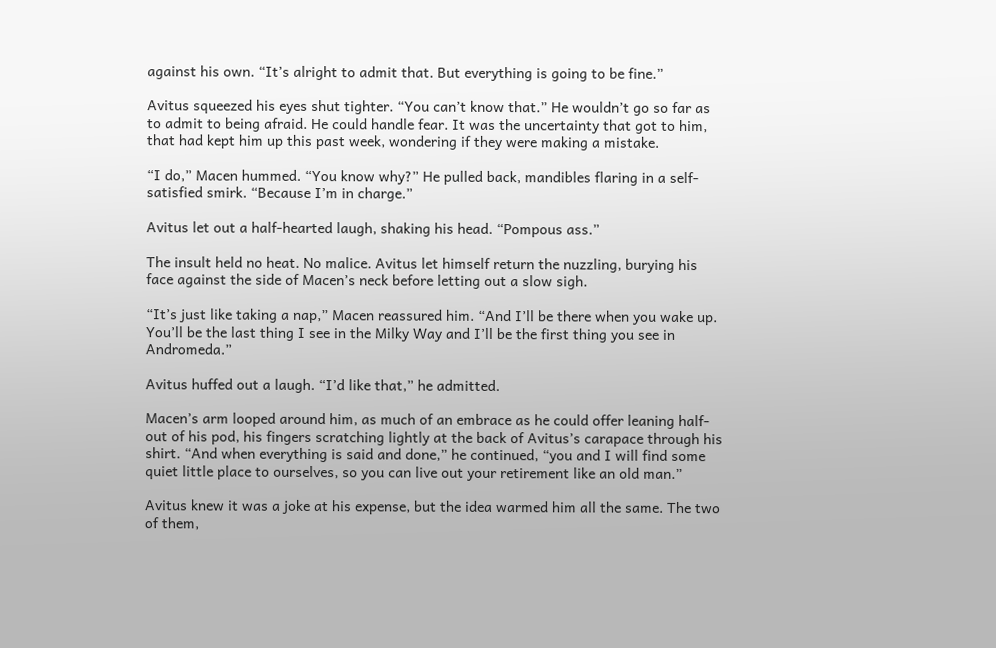against his own. “It’s alright to admit that. But everything is going to be fine.”

Avitus squeezed his eyes shut tighter. “You can’t know that.” He wouldn’t go so far as to admit to being afraid. He could handle fear. It was the uncertainty that got to him, that had kept him up this past week, wondering if they were making a mistake.

“I do,” Macen hummed. “You know why?” He pulled back, mandibles flaring in a self-satisfied smirk. “Because I’m in charge.”

Avitus let out a half-hearted laugh, shaking his head. “Pompous ass.”

The insult held no heat. No malice. Avitus let himself return the nuzzling, burying his face against the side of Macen’s neck before letting out a slow sigh.

“It’s just like taking a nap,” Macen reassured him. “And I’ll be there when you wake up. You’ll be the last thing I see in the Milky Way and I’ll be the first thing you see in Andromeda.”

Avitus huffed out a laugh. “I’d like that,” he admitted.

Macen’s arm looped around him, as much of an embrace as he could offer leaning half-out of his pod, his fingers scratching lightly at the back of Avitus’s carapace through his shirt. “And when everything is said and done,” he continued, “you and I will find some quiet little place to ourselves, so you can live out your retirement like an old man.”

Avitus knew it was a joke at his expense, but the idea warmed him all the same. The two of them,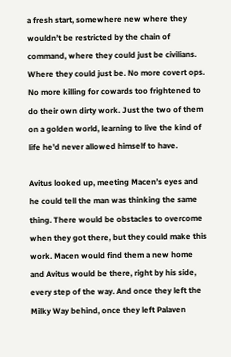a fresh start, somewhere new where they wouldn’t be restricted by the chain of command, where they could just be civilians. Where they could just be. No more covert ops. No more killing for cowards too frightened to do their own dirty work. Just the two of them on a golden world, learning to live the kind of life he’d never allowed himself to have.

Avitus looked up, meeting Macen’s eyes and he could tell the man was thinking the same thing. There would be obstacles to overcome when they got there, but they could make this work. Macen would find them a new home and Avitus would be there, right by his side, every step of the way. And once they left the Milky Way behind, once they left Palaven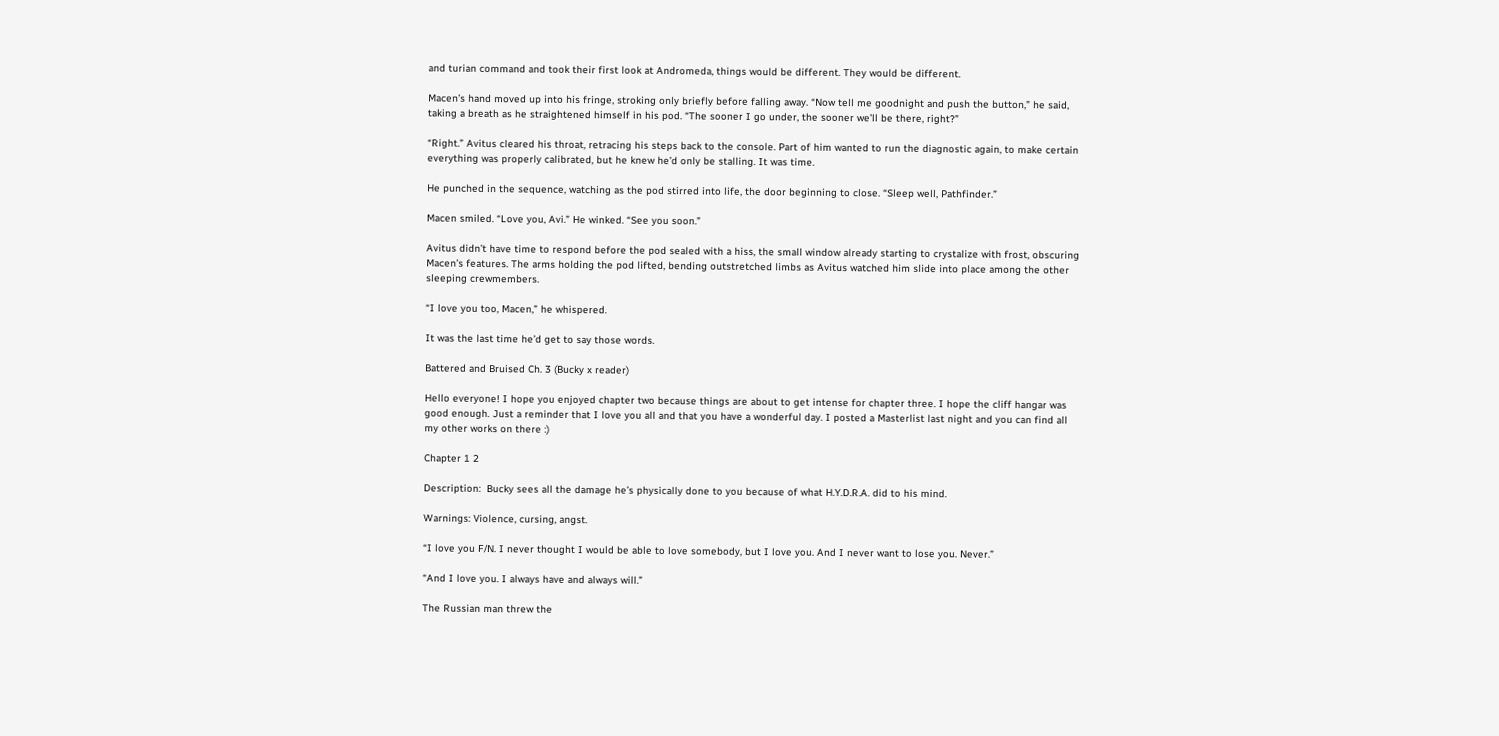and turian command and took their first look at Andromeda, things would be different. They would be different.

Macen’s hand moved up into his fringe, stroking only briefly before falling away. “Now tell me goodnight and push the button,” he said, taking a breath as he straightened himself in his pod. “The sooner I go under, the sooner we’ll be there, right?”

“Right.” Avitus cleared his throat, retracing his steps back to the console. Part of him wanted to run the diagnostic again, to make certain everything was properly calibrated, but he knew he’d only be stalling. It was time.

He punched in the sequence, watching as the pod stirred into life, the door beginning to close. “Sleep well, Pathfinder.”

Macen smiled. “Love you, Avi.” He winked. “See you soon.”

Avitus didn’t have time to respond before the pod sealed with a hiss, the small window already starting to crystalize with frost, obscuring Macen’s features. The arms holding the pod lifted, bending outstretched limbs as Avitus watched him slide into place among the other sleeping crewmembers.

“I love you too, Macen,” he whispered.

It was the last time he’d get to say those words.

Battered and Bruised Ch. 3 (Bucky x reader)

Hello everyone! I hope you enjoyed chapter two because things are about to get intense for chapter three. I hope the cliff hangar was good enough. Just a reminder that I love you all and that you have a wonderful day. I posted a Masterlist last night and you can find all my other works on there :)

Chapter 1 2

Description:  Bucky sees all the damage he’s physically done to you because of what H.Y.D.R.A. did to his mind.

Warnings: Violence, cursing, angst.

“I love you F/N. I never thought I would be able to love somebody, but I love you. And I never want to lose you. Never.”

“And I love you. I always have and always will.”

The Russian man threw the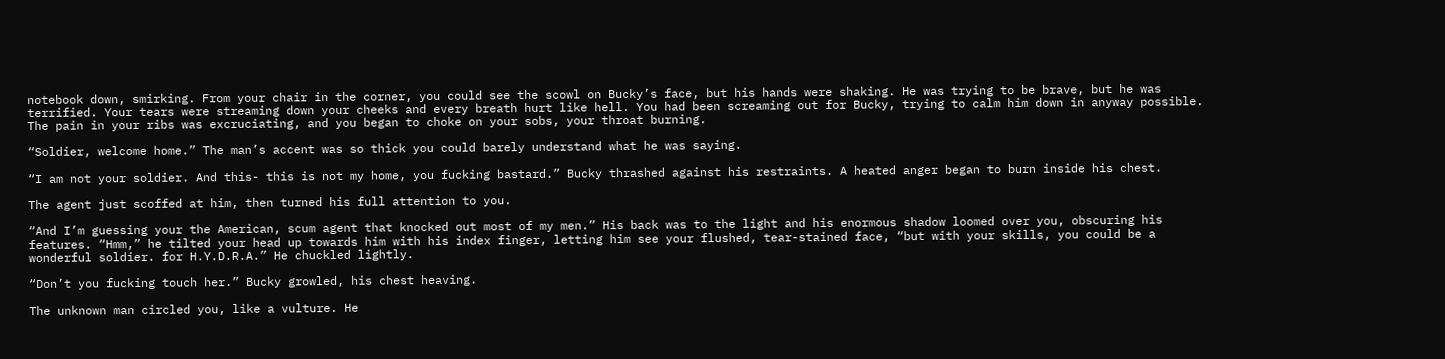notebook down, smirking. From your chair in the corner, you could see the scowl on Bucky’s face, but his hands were shaking. He was trying to be brave, but he was terrified. Your tears were streaming down your cheeks and every breath hurt like hell. You had been screaming out for Bucky, trying to calm him down in anyway possible. The pain in your ribs was excruciating, and you began to choke on your sobs, your throat burning.

“Soldier, welcome home.” The man’s accent was so thick you could barely understand what he was saying.

“I am not your soldier. And this- this is not my home, you fucking bastard.” Bucky thrashed against his restraints. A heated anger began to burn inside his chest.

The agent just scoffed at him, then turned his full attention to you.

“And I’m guessing your the American, scum agent that knocked out most of my men.” His back was to the light and his enormous shadow loomed over you, obscuring his features. “Hmm,” he tilted your head up towards him with his index finger, letting him see your flushed, tear-stained face, “but with your skills, you could be a wonderful soldier. for H.Y.D.R.A.” He chuckled lightly.

“Don’t you fucking touch her.” Bucky growled, his chest heaving.

The unknown man circled you, like a vulture. He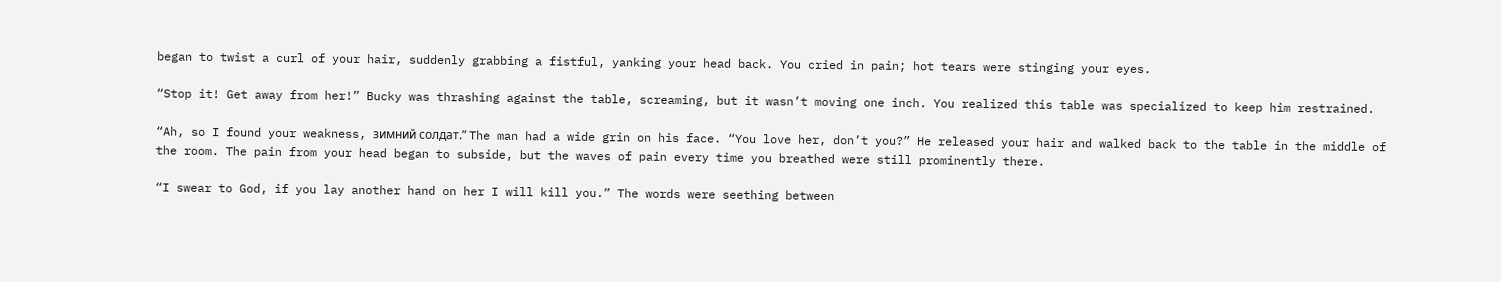began to twist a curl of your hair, suddenly grabbing a fistful, yanking your head back. You cried in pain; hot tears were stinging your eyes.

“Stop it! Get away from her!” Bucky was thrashing against the table, screaming, but it wasn’t moving one inch. You realized this table was specialized to keep him restrained.

“Ah, so I found your weakness, зимний солдат.” The man had a wide grin on his face. “You love her, don’t you?” He released your hair and walked back to the table in the middle of the room. The pain from your head began to subside, but the waves of pain every time you breathed were still prominently there.

“I swear to God, if you lay another hand on her I will kill you.” The words were seething between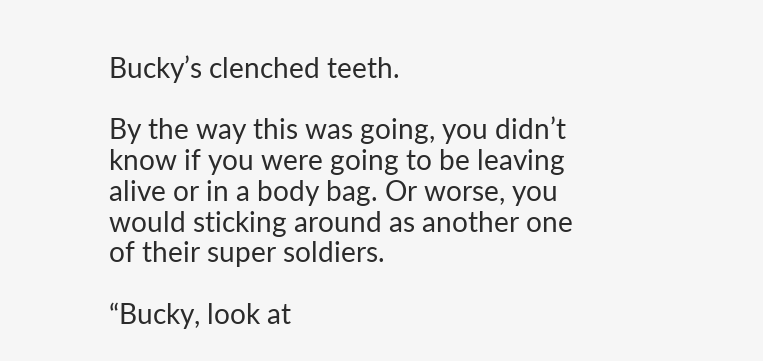Bucky’s clenched teeth.

By the way this was going, you didn’t know if you were going to be leaving alive or in a body bag. Or worse, you would sticking around as another one of their super soldiers.

“Bucky, look at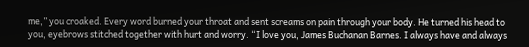me,” you croaked. Every word burned your throat and sent screams on pain through your body. He turned his head to you, eyebrows stitched together with hurt and worry. “I love you, James Buchanan Barnes. I always have and always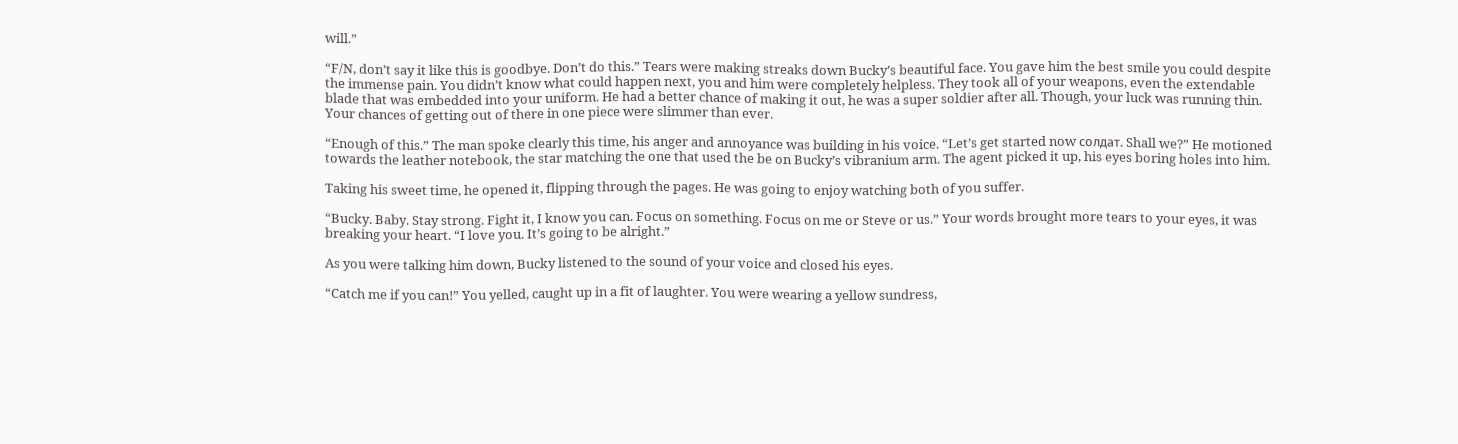will.”

“F/N, don’t say it like this is goodbye. Don’t do this.” Tears were making streaks down Bucky’s beautiful face. You gave him the best smile you could despite the immense pain. You didn’t know what could happen next, you and him were completely helpless. They took all of your weapons, even the extendable blade that was embedded into your uniform. He had a better chance of making it out, he was a super soldier after all. Though, your luck was running thin. Your chances of getting out of there in one piece were slimmer than ever.

“Enough of this.” The man spoke clearly this time, his anger and annoyance was building in his voice. “Let’s get started now солдат. Shall we?” He motioned towards the leather notebook, the star matching the one that used the be on Bucky’s vibranium arm. The agent picked it up, his eyes boring holes into him.

Taking his sweet time, he opened it, flipping through the pages. He was going to enjoy watching both of you suffer.

“Bucky. Baby. Stay strong. Fight it, I know you can. Focus on something. Focus on me or Steve or us.” Your words brought more tears to your eyes, it was breaking your heart. “I love you. It’s going to be alright.”

As you were talking him down, Bucky listened to the sound of your voice and closed his eyes.

“Catch me if you can!” You yelled, caught up in a fit of laughter. You were wearing a yellow sundress,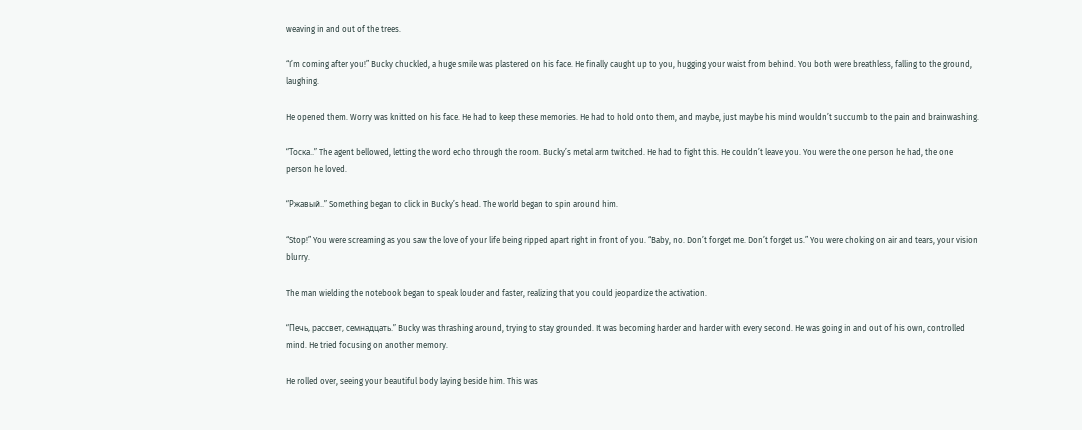weaving in and out of the trees.

“I’m coming after you!” Bucky chuckled, a huge smile was plastered on his face. He finally caught up to you, hugging your waist from behind. You both were breathless, falling to the ground, laughing.

He opened them. Worry was knitted on his face. He had to keep these memories. He had to hold onto them, and maybe, just maybe his mind wouldn’t succumb to the pain and brainwashing.

“Тоска..” The agent bellowed, letting the word echo through the room. Bucky’s metal arm twitched. He had to fight this. He couldn’t leave you. You were the one person he had, the one person he loved.

“Ржавый..” Something began to click in Bucky’s head. The world began to spin around him.

“Stop!” You were screaming as you saw the love of your life being ripped apart right in front of you. “Baby, no. Don’t forget me. Don’t forget us.” You were choking on air and tears, your vision blurry.

The man wielding the notebook began to speak louder and faster, realizing that you could jeopardize the activation.

“Печь, рассвет, семнадцать.” Bucky was thrashing around, trying to stay grounded. It was becoming harder and harder with every second. He was going in and out of his own, controlled mind. He tried focusing on another memory.

He rolled over, seeing your beautiful body laying beside him. This was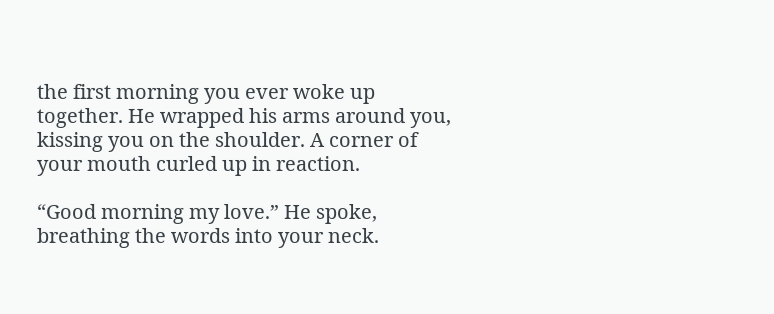the first morning you ever woke up together. He wrapped his arms around you, kissing you on the shoulder. A corner of your mouth curled up in reaction.

“Good morning my love.” He spoke, breathing the words into your neck.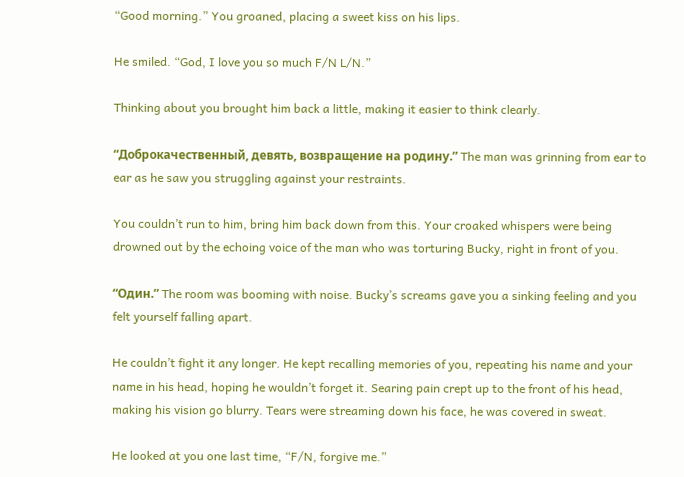“Good morning.” You groaned, placing a sweet kiss on his lips.

He smiled. “God, I love you so much F/N L/N.”

Thinking about you brought him back a little, making it easier to think clearly.

“Доброкачественный, девять, возвращение на родину.” The man was grinning from ear to ear as he saw you struggling against your restraints.

You couldn’t run to him, bring him back down from this. Your croaked whispers were being drowned out by the echoing voice of the man who was torturing Bucky, right in front of you.

“Один.” The room was booming with noise. Bucky’s screams gave you a sinking feeling and you felt yourself falling apart.

He couldn’t fight it any longer. He kept recalling memories of you, repeating his name and your name in his head, hoping he wouldn’t forget it. Searing pain crept up to the front of his head, making his vision go blurry. Tears were streaming down his face, he was covered in sweat.

He looked at you one last time, “F/N, forgive me.”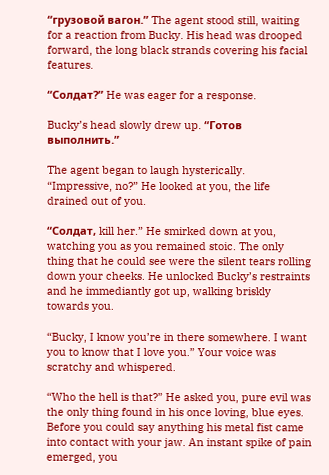“грузовой вагон.” The agent stood still, waiting for a reaction from Bucky. His head was drooped forward, the long black strands covering his facial features.

“Солдат?” He was eager for a response.

Bucky’s head slowly drew up. “Готов выполнить.”

The agent began to laugh hysterically. “Impressive, no?” He looked at you, the life drained out of you.

“Солдат, kill her.” He smirked down at you, watching you as you remained stoic. The only thing that he could see were the silent tears rolling down your cheeks. He unlocked Bucky’s restraints and he immediantly got up, walking briskly towards you.

“Bucky, I know you’re in there somewhere. I want you to know that I love you.” Your voice was scratchy and whispered.

“Who the hell is that?” He asked you, pure evil was the only thing found in his once loving, blue eyes. Before you could say anything his metal fist came into contact with your jaw. An instant spike of pain emerged, you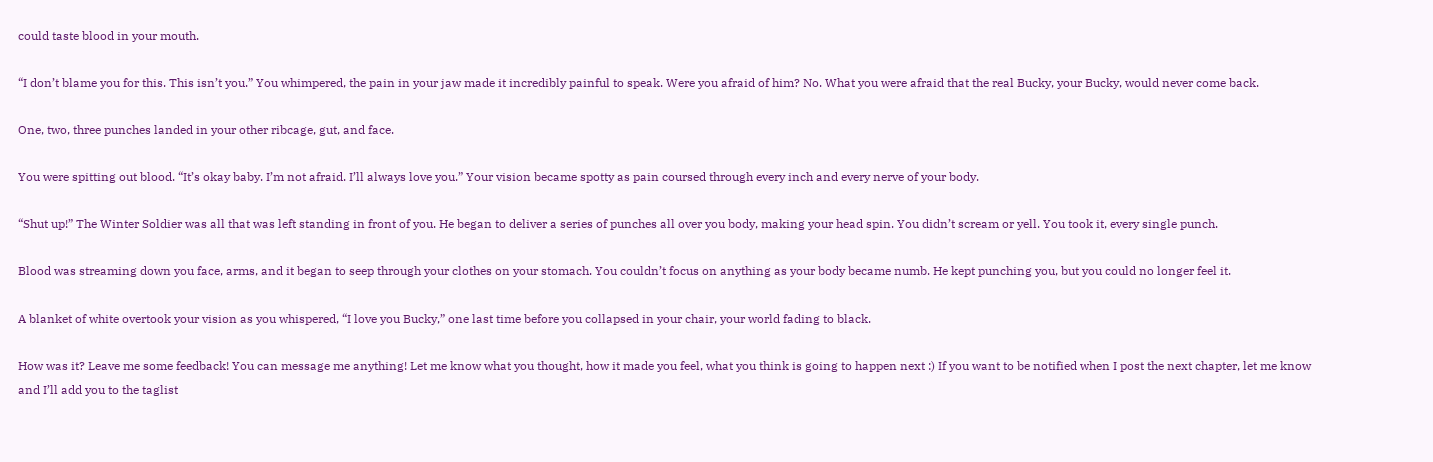could taste blood in your mouth.

“I don’t blame you for this. This isn’t you.” You whimpered, the pain in your jaw made it incredibly painful to speak. Were you afraid of him? No. What you were afraid that the real Bucky, your Bucky, would never come back.

One, two, three punches landed in your other ribcage, gut, and face.

You were spitting out blood. “It’s okay baby. I’m not afraid. I’ll always love you.” Your vision became spotty as pain coursed through every inch and every nerve of your body.

“Shut up!” The Winter Soldier was all that was left standing in front of you. He began to deliver a series of punches all over you body, making your head spin. You didn’t scream or yell. You took it, every single punch.

Blood was streaming down you face, arms, and it began to seep through your clothes on your stomach. You couldn’t focus on anything as your body became numb. He kept punching you, but you could no longer feel it.

A blanket of white overtook your vision as you whispered, “I love you Bucky,” one last time before you collapsed in your chair, your world fading to black.

How was it? Leave me some feedback! You can message me anything! Let me know what you thought, how it made you feel, what you think is going to happen next :) If you want to be notified when I post the next chapter, let me know and I’ll add you to the taglist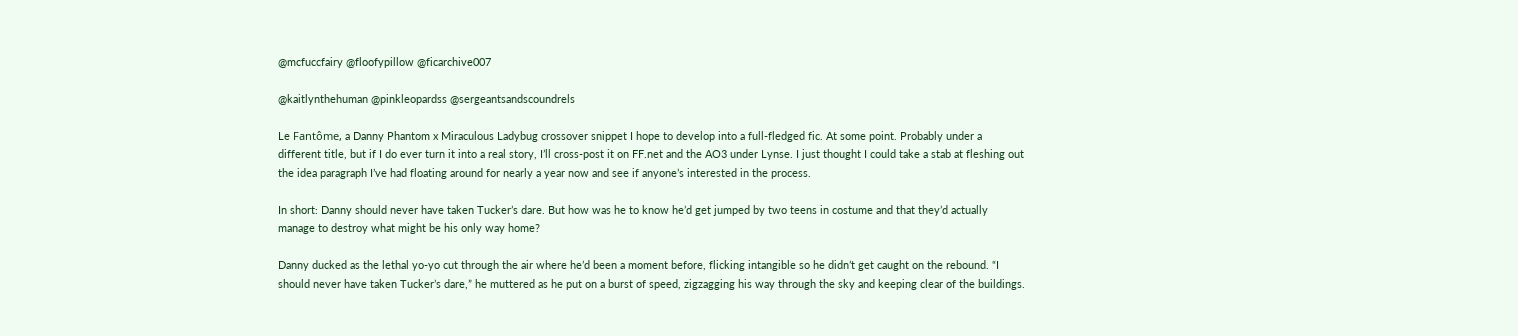@mcfuccfairy @floofypillow @ficarchive007

@kaitlynthehuman @pinkleopardss @sergeantsandscoundrels

Le Fantôme, a Danny Phantom x Miraculous Ladybug crossover snippet I hope to develop into a full-fledged fic. At some point. Probably under a different title, but if I do ever turn it into a real story, I’ll cross-post it on FF.net and the AO3 under Lynse. I just thought I could take a stab at fleshing out the idea paragraph I’ve had floating around for nearly a year now and see if anyone’s interested in the process.

In short: Danny should never have taken Tucker’s dare. But how was he to know he’d get jumped by two teens in costume and that they’d actually manage to destroy what might be his only way home?

Danny ducked as the lethal yo-yo cut through the air where he’d been a moment before, flicking intangible so he didn’t get caught on the rebound. “I should never have taken Tucker’s dare,” he muttered as he put on a burst of speed, zigzagging his way through the sky and keeping clear of the buildings.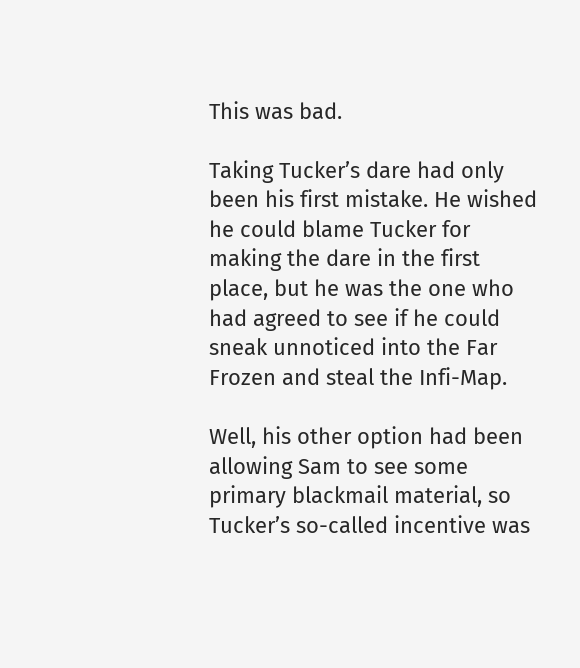This was bad.

Taking Tucker’s dare had only been his first mistake. He wished he could blame Tucker for making the dare in the first place, but he was the one who had agreed to see if he could sneak unnoticed into the Far Frozen and steal the Infi-Map.

Well, his other option had been allowing Sam to see some primary blackmail material, so Tucker’s so-called incentive was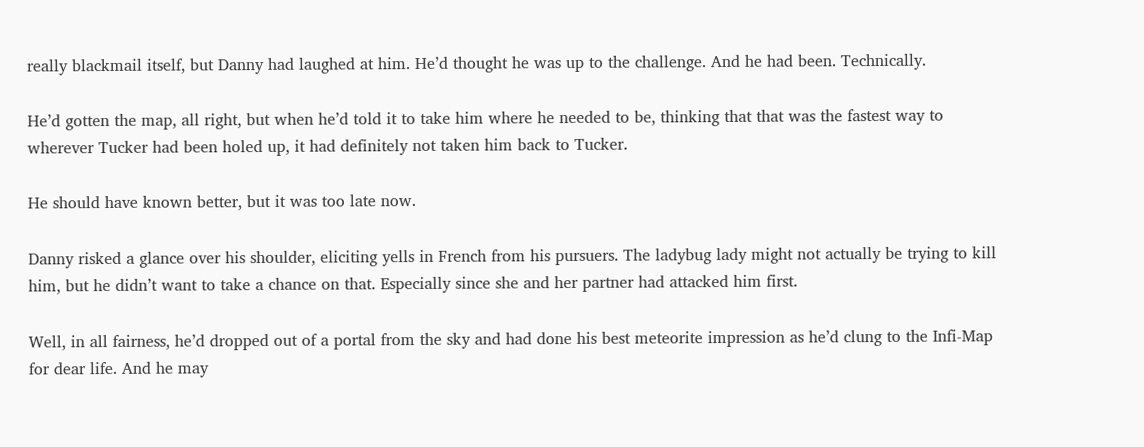really blackmail itself, but Danny had laughed at him. He’d thought he was up to the challenge. And he had been. Technically.

He’d gotten the map, all right, but when he’d told it to take him where he needed to be, thinking that that was the fastest way to wherever Tucker had been holed up, it had definitely not taken him back to Tucker.

He should have known better, but it was too late now.

Danny risked a glance over his shoulder, eliciting yells in French from his pursuers. The ladybug lady might not actually be trying to kill him, but he didn’t want to take a chance on that. Especially since she and her partner had attacked him first.

Well, in all fairness, he’d dropped out of a portal from the sky and had done his best meteorite impression as he’d clung to the Infi-Map for dear life. And he may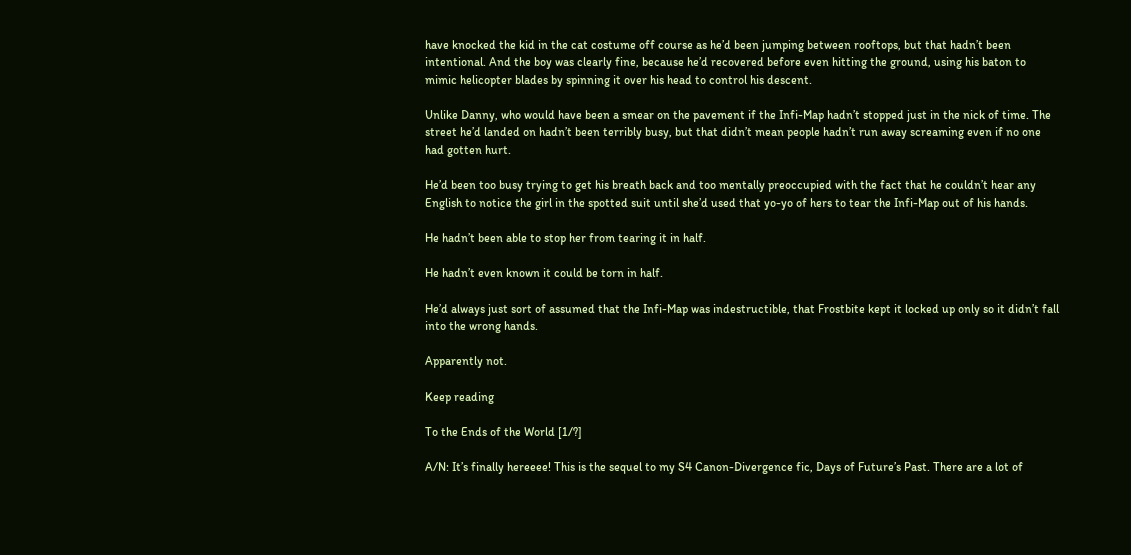have knocked the kid in the cat costume off course as he’d been jumping between rooftops, but that hadn’t been intentional. And the boy was clearly fine, because he’d recovered before even hitting the ground, using his baton to mimic helicopter blades by spinning it over his head to control his descent.

Unlike Danny, who would have been a smear on the pavement if the Infi-Map hadn’t stopped just in the nick of time. The street he’d landed on hadn’t been terribly busy, but that didn’t mean people hadn’t run away screaming even if no one had gotten hurt.

He’d been too busy trying to get his breath back and too mentally preoccupied with the fact that he couldn’t hear any English to notice the girl in the spotted suit until she’d used that yo-yo of hers to tear the Infi-Map out of his hands.

He hadn’t been able to stop her from tearing it in half.

He hadn’t even known it could be torn in half.

He’d always just sort of assumed that the Infi-Map was indestructible, that Frostbite kept it locked up only so it didn’t fall into the wrong hands.

Apparently not.

Keep reading

To the Ends of the World [1/?]

A/N: It’s finally hereeee! This is the sequel to my S4 Canon-Divergence fic, Days of Future’s Past. There are a lot of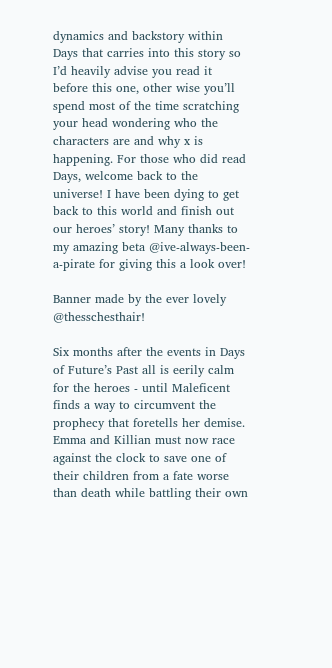dynamics and backstory within Days that carries into this story so I’d heavily advise you read it before this one, other wise you’ll spend most of the time scratching your head wondering who the characters are and why x is happening. For those who did read Days, welcome back to the universe! I have been dying to get back to this world and finish out our heroes’ story! Many thanks to my amazing beta @ive-always-been-a-pirate for giving this a look over!

Banner made by the ever lovely @thesschesthair!

Six months after the events in Days of Future’s Past all is eerily calm for the heroes - until Maleficent finds a way to circumvent the prophecy that foretells her demise. Emma and Killian must now race against the clock to save one of their children from a fate worse than death while battling their own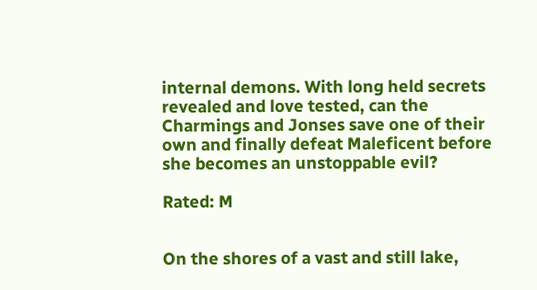internal demons. With long held secrets revealed and love tested, can the Charmings and Jonses save one of their own and finally defeat Maleficent before she becomes an unstoppable evil?

Rated: M


On the shores of a vast and still lake,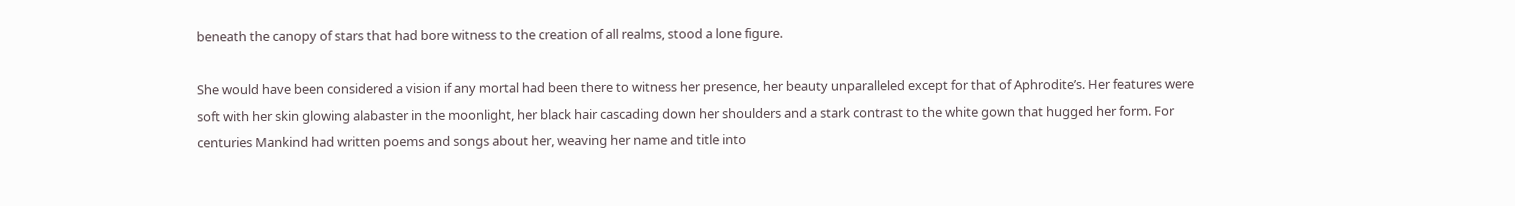beneath the canopy of stars that had bore witness to the creation of all realms, stood a lone figure.

She would have been considered a vision if any mortal had been there to witness her presence, her beauty unparalleled except for that of Aphrodite’s. Her features were soft with her skin glowing alabaster in the moonlight, her black hair cascading down her shoulders and a stark contrast to the white gown that hugged her form. For centuries Mankind had written poems and songs about her, weaving her name and title into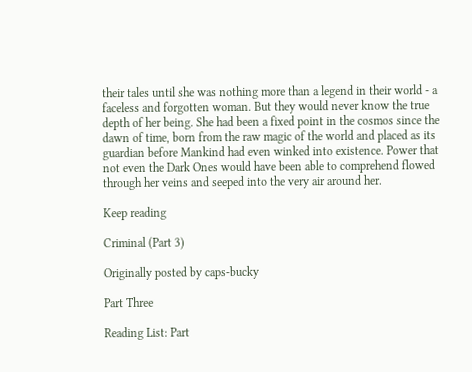their tales until she was nothing more than a legend in their world - a faceless and forgotten woman. But they would never know the true depth of her being. She had been a fixed point in the cosmos since the dawn of time, born from the raw magic of the world and placed as its guardian before Mankind had even winked into existence. Power that not even the Dark Ones would have been able to comprehend flowed through her veins and seeped into the very air around her.

Keep reading

Criminal (Part 3)

Originally posted by caps-bucky

Part Three

Reading List: Part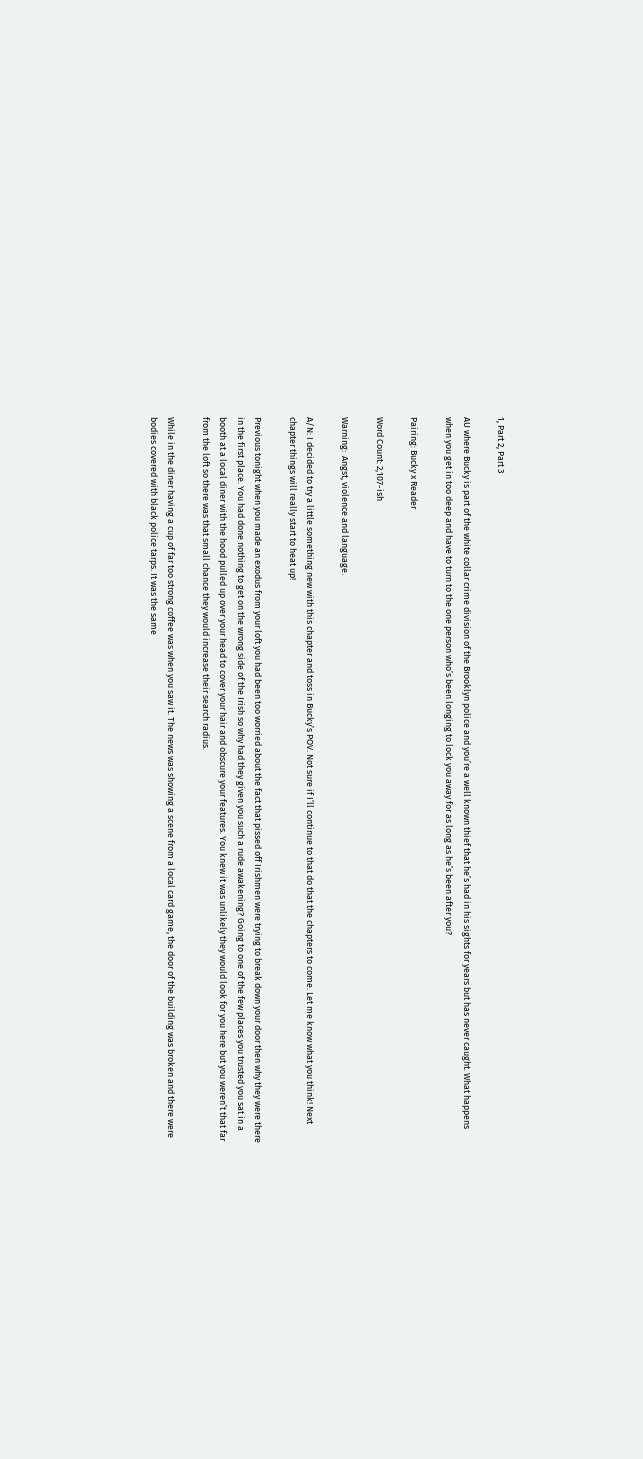1, Part 2, Part 3

AU where Bucky is part of the white collar crime division of the Brooklyn police and you’re a well known thief that he’s had in his sights for years but has never caught. What happens when you get in too deep and have to turn to the one person who’s been longing to lock you away for as long as he’s been after you?

Pairing: Bucky x Reader

Word Count: 2,107-ish

Warning:  Angst, violence and language.

A/N: I decided to try a little something new with this chapter and toss in Bucky’s POV. Not sure if I’ll continue to that do that the chapters to come. Let me know what you think! Next chapter things will really start to heat up!

Previous tonight when you made an exodus from your loft you had been too worried about the fact that pissed off Irishmen were trying to break down your door then why they were there in the first place. You had done nothing to get on the wrong side of the Irish so why had they given you such a rude awakening? Going to one of the few places you trusted you sat in a booth at a local diner with the hood pulled up over your head to cover your hair and obscure your features. You knew it was unlikely they would look for you here but you weren’t that far from the loft so there was that small chance they would increase their search radius.

While in the diner having a cup of far too strong coffee was when you saw it. The news was showing a scene from a local card game, the door of the building was broken and there were bodies covered with black police tarps. It was the same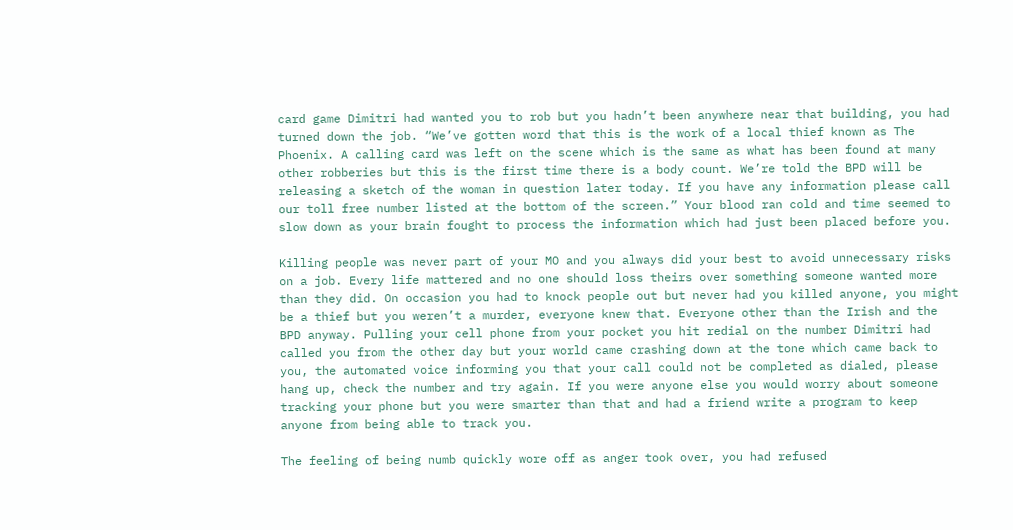card game Dimitri had wanted you to rob but you hadn’t been anywhere near that building, you had turned down the job. “We’ve gotten word that this is the work of a local thief known as The Phoenix. A calling card was left on the scene which is the same as what has been found at many other robberies but this is the first time there is a body count. We’re told the BPD will be releasing a sketch of the woman in question later today. If you have any information please call our toll free number listed at the bottom of the screen.” Your blood ran cold and time seemed to slow down as your brain fought to process the information which had just been placed before you.

Killing people was never part of your MO and you always did your best to avoid unnecessary risks on a job. Every life mattered and no one should loss theirs over something someone wanted more than they did. On occasion you had to knock people out but never had you killed anyone, you might be a thief but you weren’t a murder, everyone knew that. Everyone other than the Irish and the BPD anyway. Pulling your cell phone from your pocket you hit redial on the number Dimitri had called you from the other day but your world came crashing down at the tone which came back to you, the automated voice informing you that your call could not be completed as dialed, please hang up, check the number and try again. If you were anyone else you would worry about someone tracking your phone but you were smarter than that and had a friend write a program to keep anyone from being able to track you.

The feeling of being numb quickly wore off as anger took over, you had refused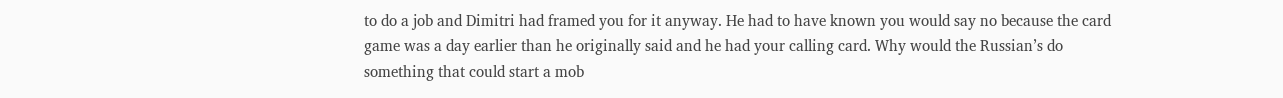to do a job and Dimitri had framed you for it anyway. He had to have known you would say no because the card game was a day earlier than he originally said and he had your calling card. Why would the Russian’s do something that could start a mob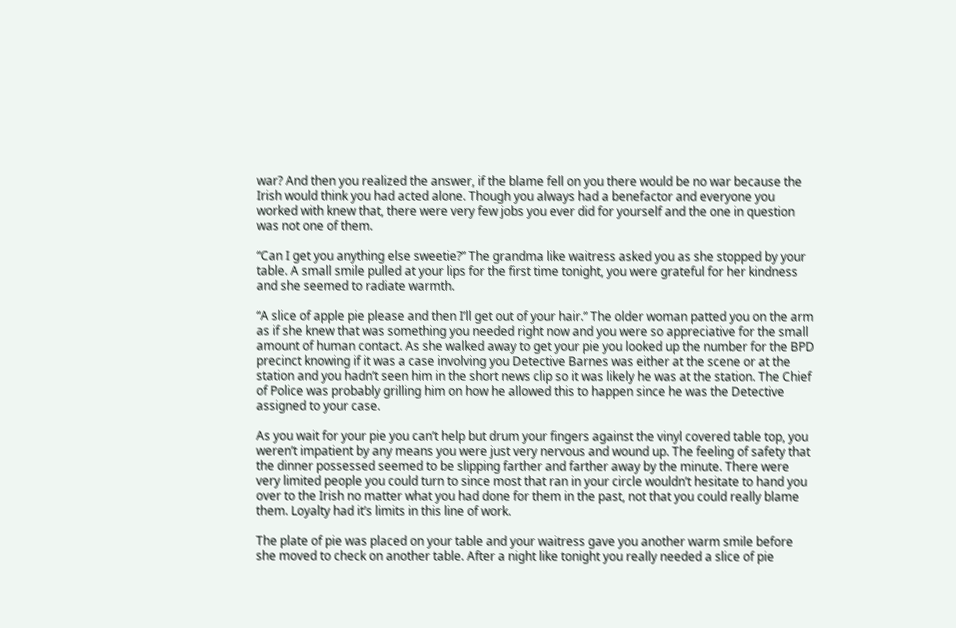war? And then you realized the answer, if the blame fell on you there would be no war because the Irish would think you had acted alone. Though you always had a benefactor and everyone you worked with knew that, there were very few jobs you ever did for yourself and the one in question was not one of them.

“Can I get you anything else sweetie?” The grandma like waitress asked you as she stopped by your table. A small smile pulled at your lips for the first time tonight, you were grateful for her kindness and she seemed to radiate warmth.

“A slice of apple pie please and then I’ll get out of your hair.” The older woman patted you on the arm as if she knew that was something you needed right now and you were so appreciative for the small amount of human contact. As she walked away to get your pie you looked up the number for the BPD precinct knowing if it was a case involving you Detective Barnes was either at the scene or at the station and you hadn’t seen him in the short news clip so it was likely he was at the station. The Chief of Police was probably grilling him on how he allowed this to happen since he was the Detective assigned to your case.

As you wait for your pie you can’t help but drum your fingers against the vinyl covered table top, you weren’t impatient by any means you were just very nervous and wound up. The feeling of safety that the dinner possessed seemed to be slipping farther and farther away by the minute. There were very limited people you could turn to since most that ran in your circle wouldn’t hesitate to hand you over to the Irish no matter what you had done for them in the past, not that you could really blame them. Loyalty had it’s limits in this line of work.

The plate of pie was placed on your table and your waitress gave you another warm smile before she moved to check on another table. After a night like tonight you really needed a slice of pie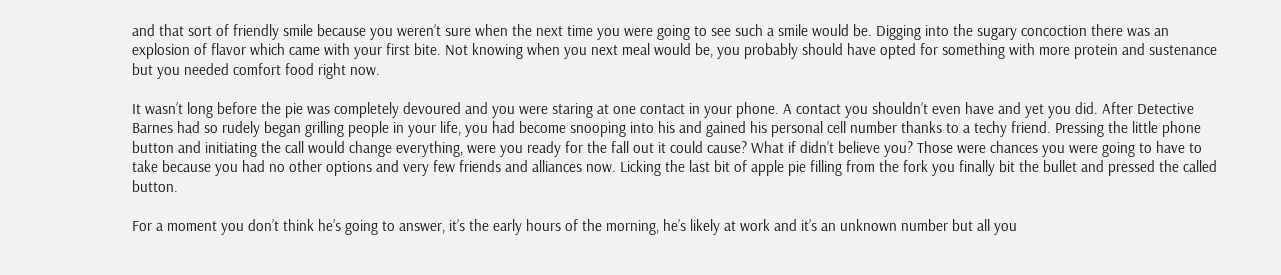and that sort of friendly smile because you weren’t sure when the next time you were going to see such a smile would be. Digging into the sugary concoction there was an explosion of flavor which came with your first bite. Not knowing when you next meal would be, you probably should have opted for something with more protein and sustenance but you needed comfort food right now.

It wasn’t long before the pie was completely devoured and you were staring at one contact in your phone. A contact you shouldn’t even have and yet you did. After Detective Barnes had so rudely began grilling people in your life, you had become snooping into his and gained his personal cell number thanks to a techy friend. Pressing the little phone button and initiating the call would change everything, were you ready for the fall out it could cause? What if didn’t believe you? Those were chances you were going to have to take because you had no other options and very few friends and alliances now. Licking the last bit of apple pie filling from the fork you finally bit the bullet and pressed the called button.

For a moment you don’t think he’s going to answer, it’s the early hours of the morning, he’s likely at work and it’s an unknown number but all you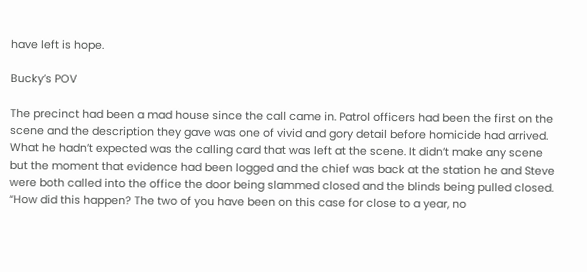have left is hope.

Bucky’s POV

The precinct had been a mad house since the call came in. Patrol officers had been the first on the scene and the description they gave was one of vivid and gory detail before homicide had arrived. What he hadn’t expected was the calling card that was left at the scene. It didn’t make any scene but the moment that evidence had been logged and the chief was back at the station he and Steve were both called into the office the door being slammed closed and the blinds being pulled closed. “How did this happen? The two of you have been on this case for close to a year, no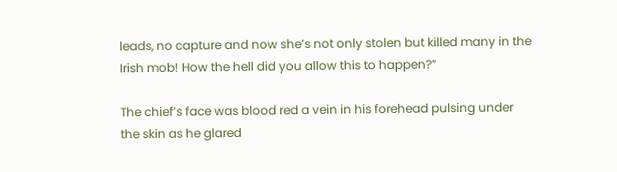leads, no capture and now she’s not only stolen but killed many in the Irish mob! How the hell did you allow this to happen?”

The chief’s face was blood red a vein in his forehead pulsing under the skin as he glared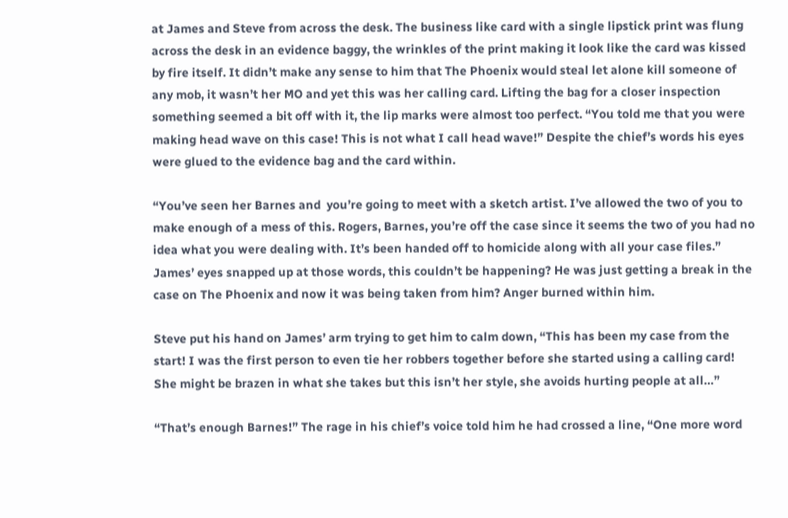at James and Steve from across the desk. The business like card with a single lipstick print was flung  across the desk in an evidence baggy, the wrinkles of the print making it look like the card was kissed by fire itself. It didn’t make any sense to him that The Phoenix would steal let alone kill someone of any mob, it wasn’t her MO and yet this was her calling card. Lifting the bag for a closer inspection something seemed a bit off with it, the lip marks were almost too perfect. “You told me that you were making head wave on this case! This is not what I call head wave!” Despite the chief’s words his eyes were glued to the evidence bag and the card within.

“You’ve seen her Barnes and  you’re going to meet with a sketch artist. I’ve allowed the two of you to make enough of a mess of this. Rogers, Barnes, you’re off the case since it seems the two of you had no idea what you were dealing with. It’s been handed off to homicide along with all your case files.” James’ eyes snapped up at those words, this couldn’t be happening? He was just getting a break in the case on The Phoenix and now it was being taken from him? Anger burned within him.

Steve put his hand on James’ arm trying to get him to calm down, “This has been my case from the start! I was the first person to even tie her robbers together before she started using a calling card! She might be brazen in what she takes but this isn’t her style, she avoids hurting people at all…”

“That’s enough Barnes!” The rage in his chief’s voice told him he had crossed a line, “One more word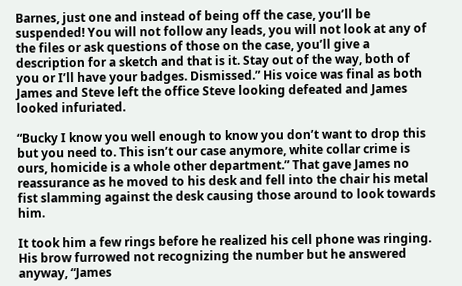Barnes, just one and instead of being off the case, you’ll be suspended! You will not follow any leads, you will not look at any of the files or ask questions of those on the case, you’ll give a description for a sketch and that is it. Stay out of the way, both of you or I’ll have your badges. Dismissed.” His voice was final as both James and Steve left the office Steve looking defeated and James looked infuriated.

“Bucky I know you well enough to know you don’t want to drop this but you need to. This isn’t our case anymore, white collar crime is ours, homicide is a whole other department.” That gave James no reassurance as he moved to his desk and fell into the chair his metal fist slamming against the desk causing those around to look towards him.

It took him a few rings before he realized his cell phone was ringing. His brow furrowed not recognizing the number but he answered anyway, “James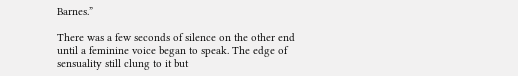Barnes.”

There was a few seconds of silence on the other end until a feminine voice began to speak. The edge of sensuality still clung to it but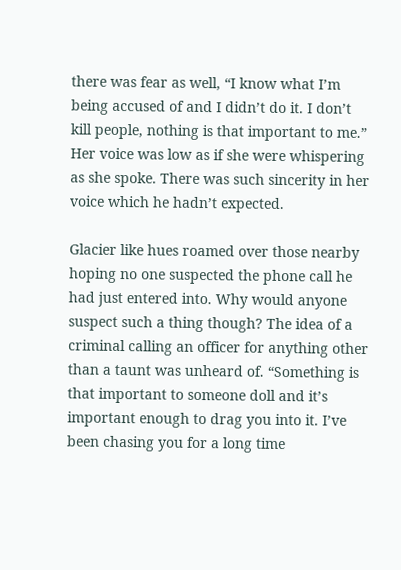there was fear as well, “I know what I’m being accused of and I didn’t do it. I don’t kill people, nothing is that important to me.” Her voice was low as if she were whispering as she spoke. There was such sincerity in her voice which he hadn’t expected.

Glacier like hues roamed over those nearby hoping no one suspected the phone call he had just entered into. Why would anyone suspect such a thing though? The idea of a criminal calling an officer for anything other than a taunt was unheard of. “Something is that important to someone doll and it’s important enough to drag you into it. I’ve been chasing you for a long time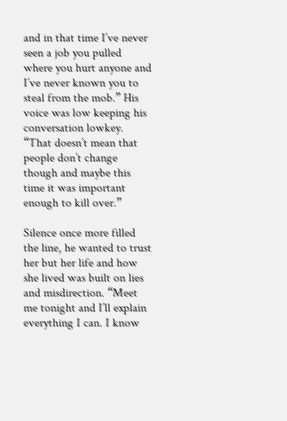and in that time I’ve never seen a job you pulled where you hurt anyone and I’ve never known you to steal from the mob.” His voice was low keeping his conversation lowkey. “That doesn’t mean that people don’t change though and maybe this time it was important enough to kill over.”

Silence once more filled the line, he wanted to trust her but her life and how she lived was built on lies and misdirection. “Meet me tonight and I’ll explain everything I can. I know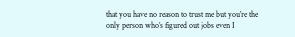that you have no reason to trust me but you’re the only person who’s figured out jobs even I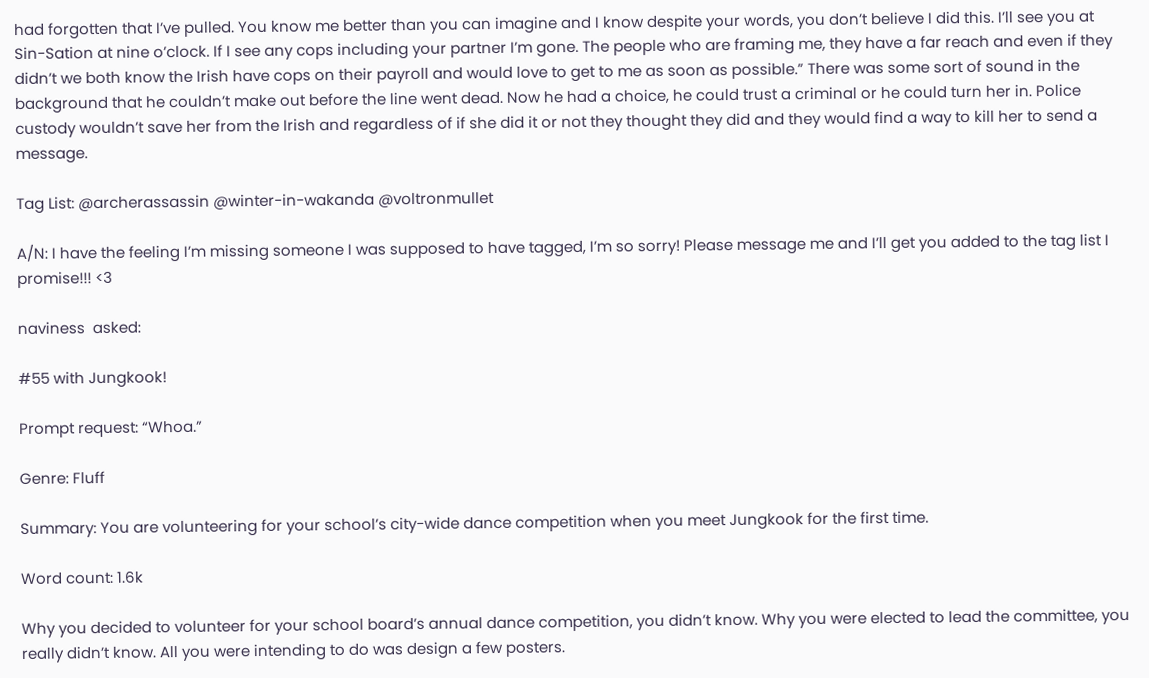had forgotten that I’ve pulled. You know me better than you can imagine and I know despite your words, you don’t believe I did this. I’ll see you at Sin-Sation at nine o’clock. If I see any cops including your partner I’m gone. The people who are framing me, they have a far reach and even if they didn’t we both know the Irish have cops on their payroll and would love to get to me as soon as possible.” There was some sort of sound in the background that he couldn’t make out before the line went dead. Now he had a choice, he could trust a criminal or he could turn her in. Police custody wouldn’t save her from the Irish and regardless of if she did it or not they thought they did and they would find a way to kill her to send a message.

Tag List: @archerassassin @winter-in-wakanda @voltronmullet

A/N: I have the feeling I’m missing someone I was supposed to have tagged, I’m so sorry! Please message me and I’ll get you added to the tag list I promise!!! <3

naviness  asked:

#55 with Jungkook!

Prompt request: “Whoa.”

Genre: Fluff

Summary: You are volunteering for your school’s city-wide dance competition when you meet Jungkook for the first time.

Word count: 1.6k

Why you decided to volunteer for your school board’s annual dance competition, you didn’t know. Why you were elected to lead the committee, you really didn’t know. All you were intending to do was design a few posters.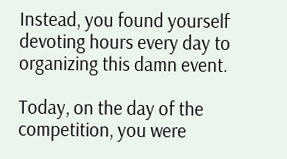Instead, you found yourself devoting hours every day to organizing this damn event.

Today, on the day of the competition, you were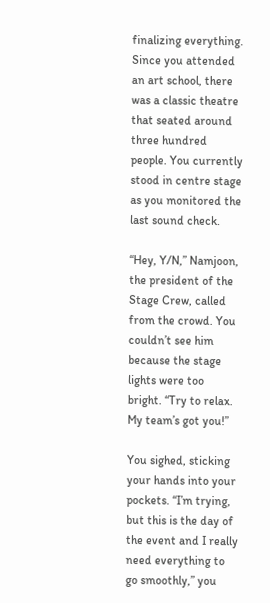finalizing everything. Since you attended an art school, there was a classic theatre that seated around three hundred people. You currently stood in centre stage as you monitored the last sound check.

“Hey, Y/N,” Namjoon, the president of the Stage Crew, called from the crowd. You couldn’t see him because the stage lights were too bright. “Try to relax. My team’s got you!”

You sighed, sticking your hands into your pockets. “I’m trying, but this is the day of the event and I really need everything to go smoothly,” you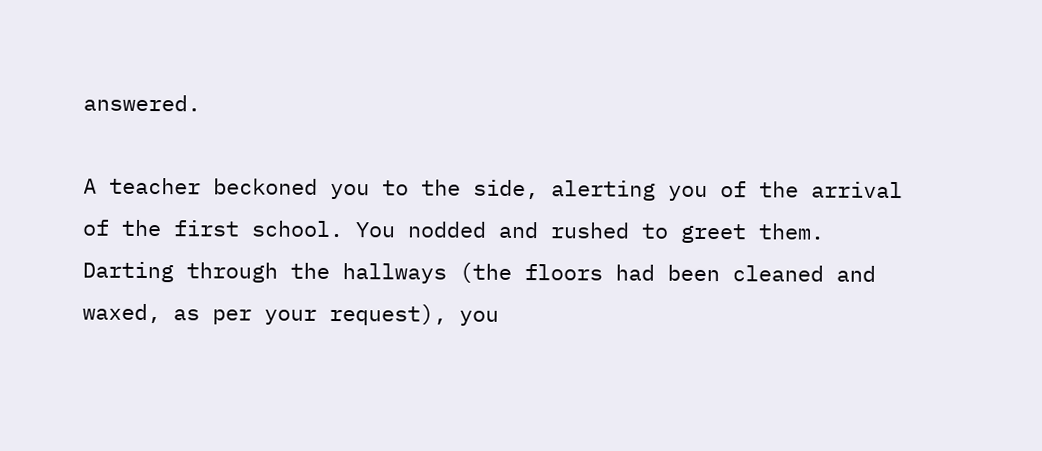answered.

A teacher beckoned you to the side, alerting you of the arrival of the first school. You nodded and rushed to greet them. Darting through the hallways (the floors had been cleaned and waxed, as per your request), you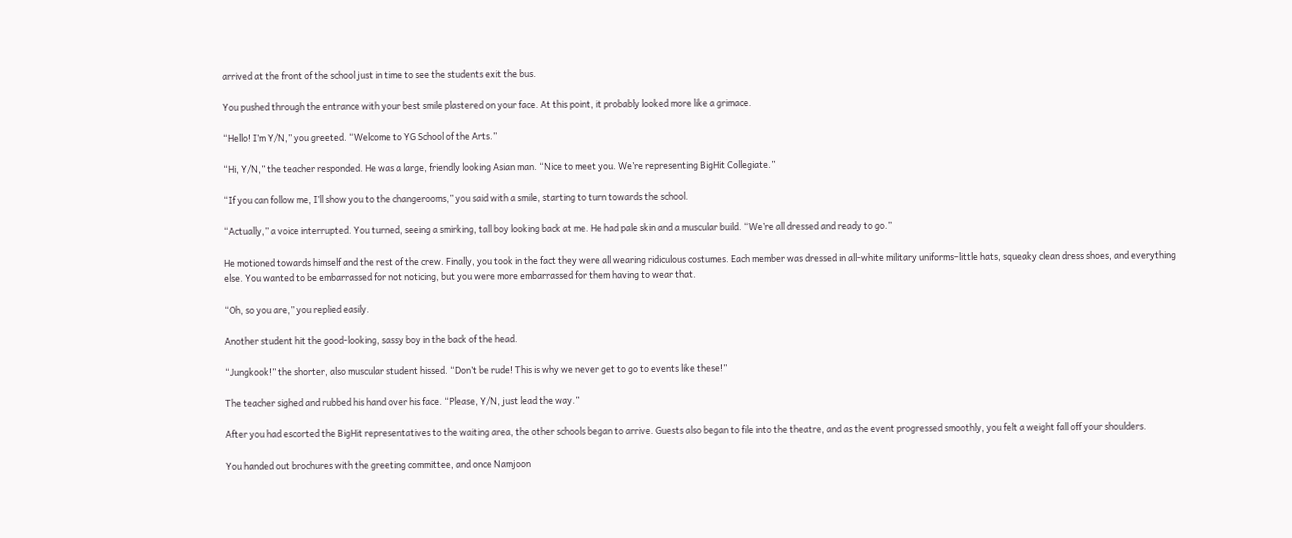arrived at the front of the school just in time to see the students exit the bus.

You pushed through the entrance with your best smile plastered on your face. At this point, it probably looked more like a grimace.

“Hello! I’m Y/N,” you greeted. “Welcome to YG School of the Arts.”

“Hi, Y/N,” the teacher responded. He was a large, friendly looking Asian man. “Nice to meet you. We’re representing BigHit Collegiate.”

“If you can follow me, I’ll show you to the changerooms,” you said with a smile, starting to turn towards the school.

“Actually,” a voice interrupted. You turned, seeing a smirking, tall boy looking back at me. He had pale skin and a muscular build. “We’re all dressed and ready to go.”

He motioned towards himself and the rest of the crew. Finally, you took in the fact they were all wearing ridiculous costumes. Each member was dressed in all-white military uniforms–little hats, squeaky clean dress shoes, and everything else. You wanted to be embarrassed for not noticing, but you were more embarrassed for them having to wear that.

“Oh, so you are,” you replied easily.

Another student hit the good-looking, sassy boy in the back of the head.

“Jungkook!” the shorter, also muscular student hissed. “Don’t be rude! This is why we never get to go to events like these!”

The teacher sighed and rubbed his hand over his face. “Please, Y/N, just lead the way.”

After you had escorted the BigHit representatives to the waiting area, the other schools began to arrive. Guests also began to file into the theatre, and as the event progressed smoothly, you felt a weight fall off your shoulders.

You handed out brochures with the greeting committee, and once Namjoon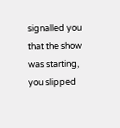signalled you that the show was starting, you slipped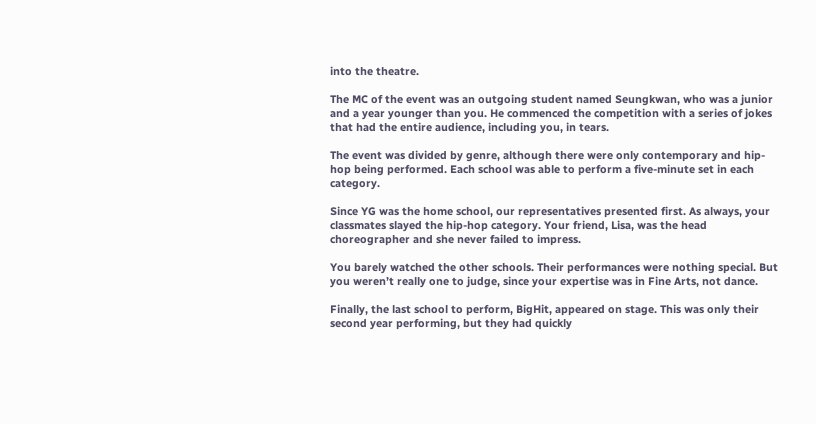into the theatre.

The MC of the event was an outgoing student named Seungkwan, who was a junior and a year younger than you. He commenced the competition with a series of jokes that had the entire audience, including you, in tears.

The event was divided by genre, although there were only contemporary and hip-hop being performed. Each school was able to perform a five-minute set in each category.

Since YG was the home school, our representatives presented first. As always, your classmates slayed the hip-hop category. Your friend, Lisa, was the head choreographer and she never failed to impress.

You barely watched the other schools. Their performances were nothing special. But you weren’t really one to judge, since your expertise was in Fine Arts, not dance.

Finally, the last school to perform, BigHit, appeared on stage. This was only their second year performing, but they had quickly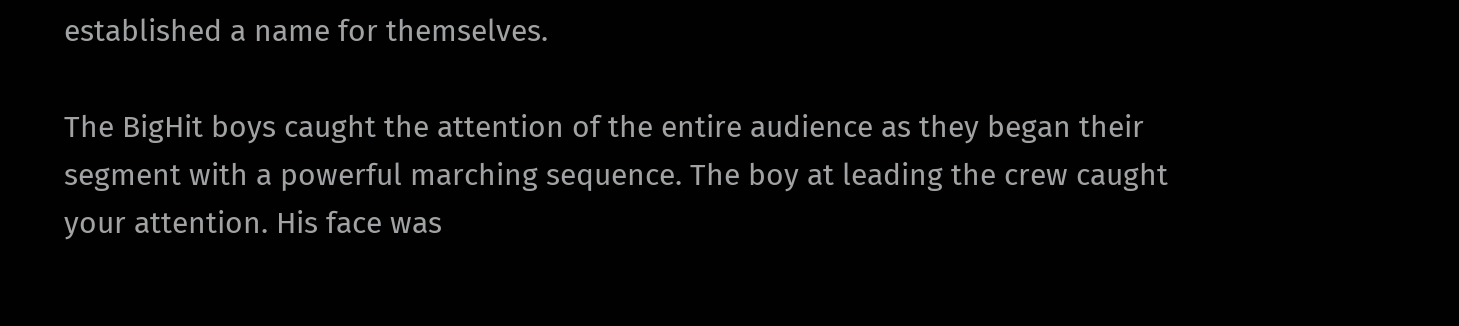established a name for themselves.

The BigHit boys caught the attention of the entire audience as they began their segment with a powerful marching sequence. The boy at leading the crew caught your attention. His face was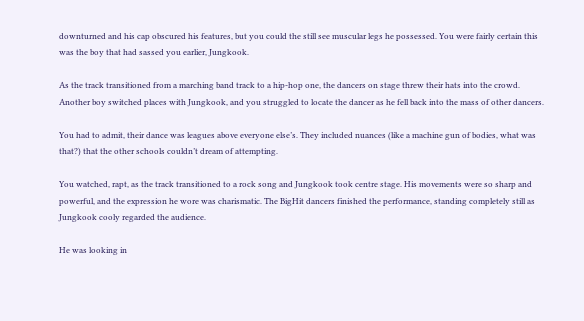downturned and his cap obscured his features, but you could the still see muscular legs he possessed. You were fairly certain this was the boy that had sassed you earlier, Jungkook.

As the track transitioned from a marching band track to a hip-hop one, the dancers on stage threw their hats into the crowd. Another boy switched places with Jungkook, and you struggled to locate the dancer as he fell back into the mass of other dancers.

You had to admit, their dance was leagues above everyone else’s. They included nuances (like a machine gun of bodies, what was that?) that the other schools couldn’t dream of attempting.

You watched, rapt, as the track transitioned to a rock song and Jungkook took centre stage. His movements were so sharp and powerful, and the expression he wore was charismatic. The BigHit dancers finished the performance, standing completely still as Jungkook cooly regarded the audience.

He was looking in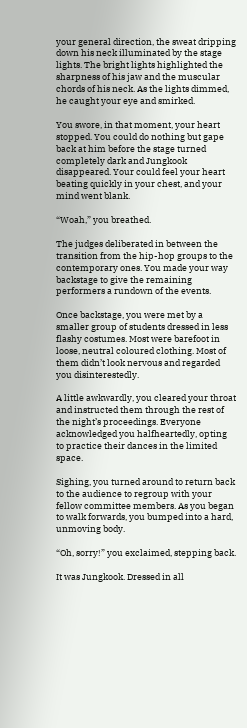your general direction, the sweat dripping down his neck illuminated by the stage lights. The bright lights highlighted the sharpness of his jaw and the muscular chords of his neck. As the lights dimmed, he caught your eye and smirked.

You swore, in that moment, your heart stopped. You could do nothing but gape back at him before the stage turned completely dark and Jungkook disappeared. Your could feel your heart beating quickly in your chest, and your mind went blank.

“Woah,” you breathed.

The judges deliberated in between the transition from the hip-hop groups to the contemporary ones. You made your way backstage to give the remaining performers a rundown of the events.

Once backstage, you were met by a smaller group of students dressed in less flashy costumes. Most were barefoot in loose, neutral coloured clothing. Most of them didn’t look nervous and regarded you disinterestedly.

A little awkwardly, you cleared your throat and instructed them through the rest of the night’s proceedings. Everyone acknowledged you halfheartedly, opting to practice their dances in the limited space.

Sighing, you turned around to return back to the audience to regroup with your fellow committee members. As you began to walk forwards, you bumped into a hard, unmoving body.

“Oh, sorry!” you exclaimed, stepping back.

It was Jungkook. Dressed in all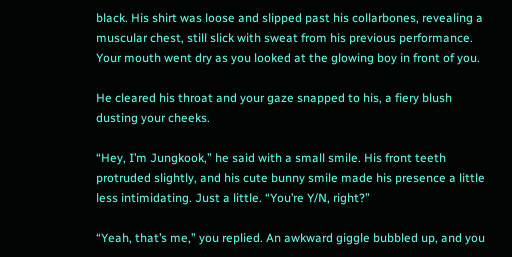black. His shirt was loose and slipped past his collarbones, revealing a muscular chest, still slick with sweat from his previous performance. Your mouth went dry as you looked at the glowing boy in front of you.

He cleared his throat and your gaze snapped to his, a fiery blush dusting your cheeks.

“Hey, I’m Jungkook,” he said with a small smile. His front teeth protruded slightly, and his cute bunny smile made his presence a little less intimidating. Just a little. “You’re Y/N, right?”

“Yeah, that’s me,” you replied. An awkward giggle bubbled up, and you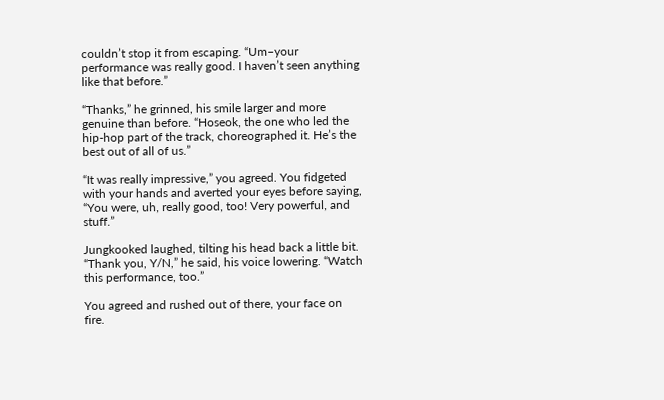couldn’t stop it from escaping. “Um–your performance was really good. I haven’t seen anything like that before.”

“Thanks,” he grinned, his smile larger and more genuine than before. “Hoseok, the one who led the hip-hop part of the track, choreographed it. He’s the best out of all of us.”

“It was really impressive,” you agreed. You fidgeted with your hands and averted your eyes before saying, “You were, uh, really good, too! Very powerful, and stuff.”

Jungkooked laughed, tilting his head back a little bit. “Thank you, Y/N,” he said, his voice lowering. “Watch this performance, too.”

You agreed and rushed out of there, your face on fire.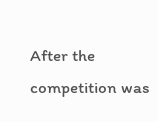After the competition was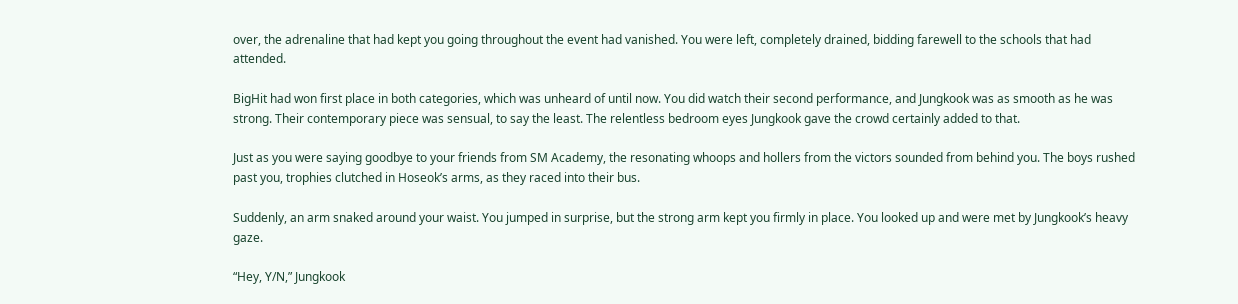over, the adrenaline that had kept you going throughout the event had vanished. You were left, completely drained, bidding farewell to the schools that had attended.

BigHit had won first place in both categories, which was unheard of until now. You did watch their second performance, and Jungkook was as smooth as he was strong. Their contemporary piece was sensual, to say the least. The relentless bedroom eyes Jungkook gave the crowd certainly added to that.

Just as you were saying goodbye to your friends from SM Academy, the resonating whoops and hollers from the victors sounded from behind you. The boys rushed past you, trophies clutched in Hoseok’s arms, as they raced into their bus.

Suddenly, an arm snaked around your waist. You jumped in surprise, but the strong arm kept you firmly in place. You looked up and were met by Jungkook’s heavy gaze.

“Hey, Y/N,” Jungkook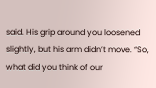said. His grip around you loosened slightly, but his arm didn’t move. “So, what did you think of our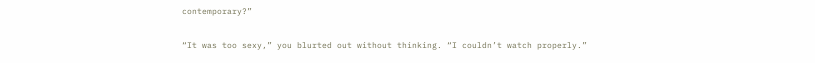contemporary?”

“It was too sexy,” you blurted out without thinking. “I couldn’t watch properly.”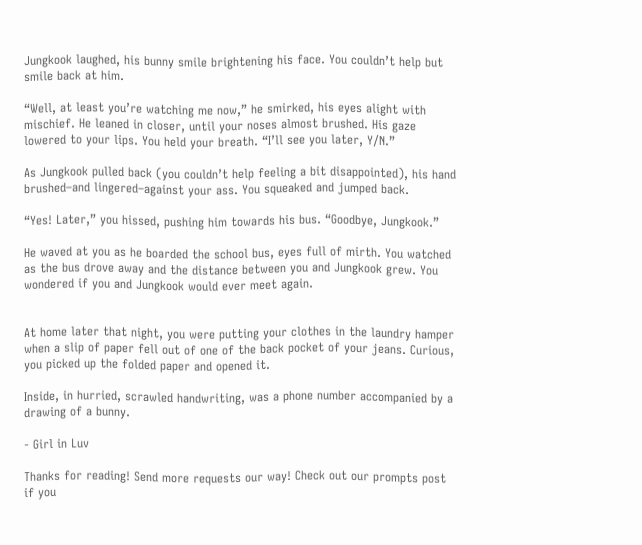Jungkook laughed, his bunny smile brightening his face. You couldn’t help but smile back at him.

“Well, at least you’re watching me now,” he smirked, his eyes alight with mischief. He leaned in closer, until your noses almost brushed. His gaze lowered to your lips. You held your breath. “I’ll see you later, Y/N.”

As Jungkook pulled back (you couldn’t help feeling a bit disappointed), his hand brushed–and lingered–against your ass. You squeaked and jumped back.

“Yes! Later,” you hissed, pushing him towards his bus. “Goodbye, Jungkook.”

He waved at you as he boarded the school bus, eyes full of mirth. You watched as the bus drove away and the distance between you and Jungkook grew. You wondered if you and Jungkook would ever meet again.


At home later that night, you were putting your clothes in the laundry hamper when a slip of paper fell out of one of the back pocket of your jeans. Curious, you picked up the folded paper and opened it.

Inside, in hurried, scrawled handwriting, was a phone number accompanied by a drawing of a bunny.

- Girl in Luv

Thanks for reading! Send more requests our way! Check out our prompts post if you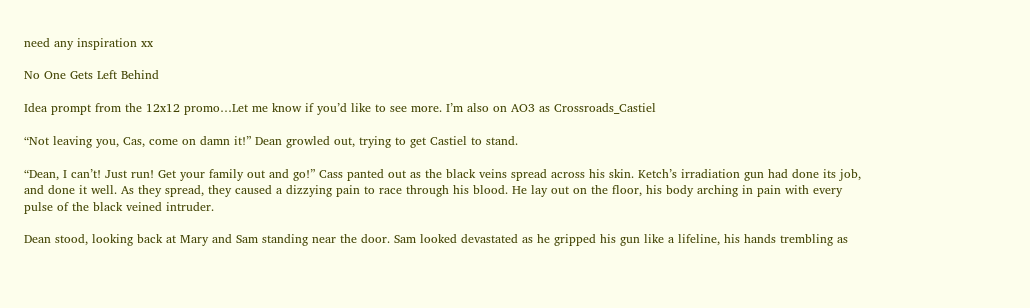need any inspiration xx

No One Gets Left Behind

Idea prompt from the 12x12 promo…Let me know if you’d like to see more. I’m also on AO3 as Crossroads_Castiel

“Not leaving you, Cas, come on damn it!” Dean growled out, trying to get Castiel to stand.

“Dean, I can’t! Just run! Get your family out and go!” Cass panted out as the black veins spread across his skin. Ketch’s irradiation gun had done its job, and done it well. As they spread, they caused a dizzying pain to race through his blood. He lay out on the floor, his body arching in pain with every pulse of the black veined intruder.

Dean stood, looking back at Mary and Sam standing near the door. Sam looked devastated as he gripped his gun like a lifeline, his hands trembling as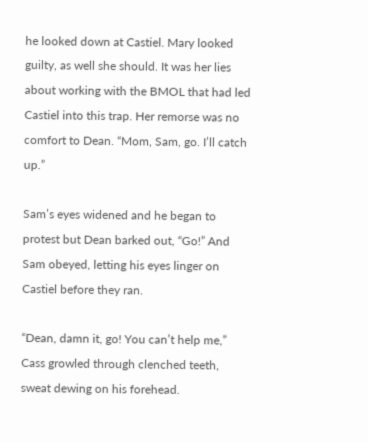he looked down at Castiel. Mary looked guilty, as well she should. It was her lies about working with the BMOL that had led Castiel into this trap. Her remorse was no comfort to Dean. “Mom, Sam, go. I’ll catch up.”

Sam’s eyes widened and he began to protest but Dean barked out, “Go!” And Sam obeyed, letting his eyes linger on Castiel before they ran.

“Dean, damn it, go! You can’t help me,” Cass growled through clenched teeth, sweat dewing on his forehead.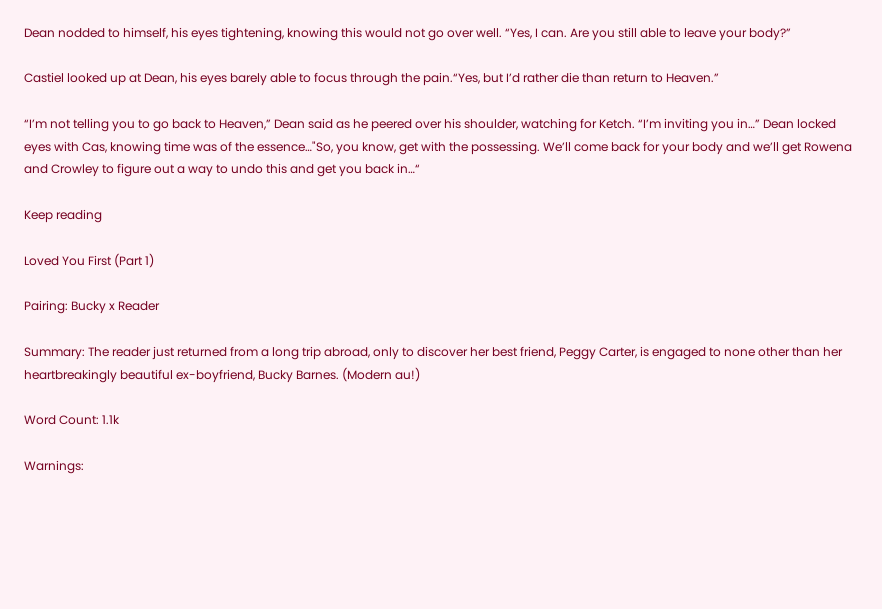Dean nodded to himself, his eyes tightening, knowing this would not go over well. “Yes, I can. Are you still able to leave your body?”

Castiel looked up at Dean, his eyes barely able to focus through the pain.“Yes, but I’d rather die than return to Heaven.”

“I’m not telling you to go back to Heaven,” Dean said as he peered over his shoulder, watching for Ketch. “I’m inviting you in…” Dean locked eyes with Cas, knowing time was of the essence…"So, you know, get with the possessing. We’ll come back for your body and we’ll get Rowena and Crowley to figure out a way to undo this and get you back in…“

Keep reading

Loved You First (Part 1)

Pairing: Bucky x Reader

Summary: The reader just returned from a long trip abroad, only to discover her best friend, Peggy Carter, is engaged to none other than her heartbreakingly beautiful ex-boyfriend, Bucky Barnes. (Modern au!)

Word Count: 1.1k

Warnings: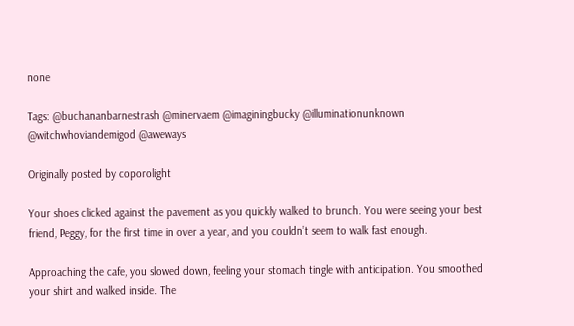none

Tags: @buchananbarnestrash @minervaem @imaginingbucky @illuminationunknown @witchwhoviandemigod @aweways

Originally posted by coporolight

Your shoes clicked against the pavement as you quickly walked to brunch. You were seeing your best friend, Peggy, for the first time in over a year, and you couldn’t seem to walk fast enough.

Approaching the cafe, you slowed down, feeling your stomach tingle with anticipation. You smoothed your shirt and walked inside. The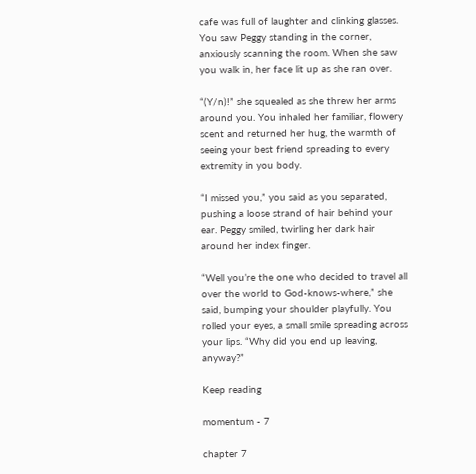cafe was full of laughter and clinking glasses. You saw Peggy standing in the corner, anxiously scanning the room. When she saw you walk in, her face lit up as she ran over.

“(Y/n)!” she squealed as she threw her arms around you. You inhaled her familiar, flowery scent and returned her hug, the warmth of seeing your best friend spreading to every extremity in you body.

“I missed you,” you said as you separated, pushing a loose strand of hair behind your ear. Peggy smiled, twirling her dark hair around her index finger.

“Well you’re the one who decided to travel all over the world to God-knows-where,” she said, bumping your shoulder playfully. You rolled your eyes, a small smile spreading across your lips. “Why did you end up leaving, anyway?”

Keep reading

momentum - 7

chapter 7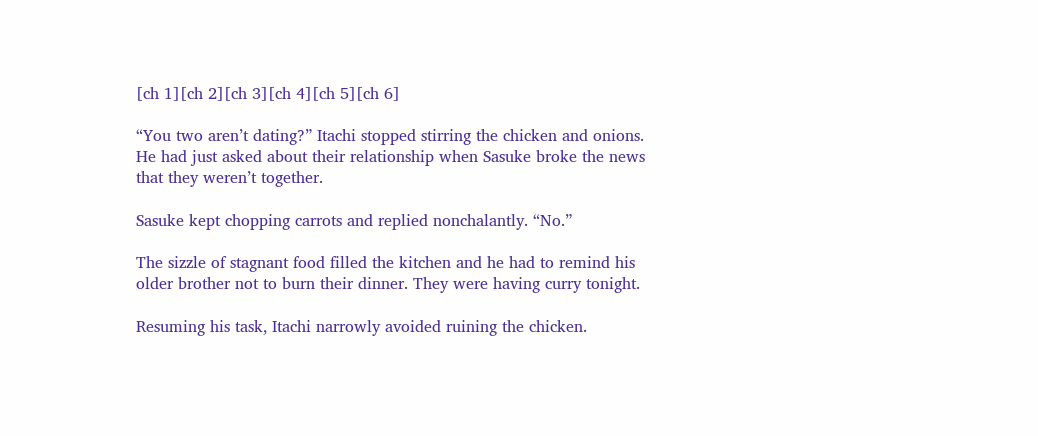[ch 1][ch 2][ch 3][ch 4][ch 5][ch 6]

“You two aren’t dating?” Itachi stopped stirring the chicken and onions. He had just asked about their relationship when Sasuke broke the news that they weren’t together.

Sasuke kept chopping carrots and replied nonchalantly. “No.”

The sizzle of stagnant food filled the kitchen and he had to remind his older brother not to burn their dinner. They were having curry tonight.

Resuming his task, Itachi narrowly avoided ruining the chicken.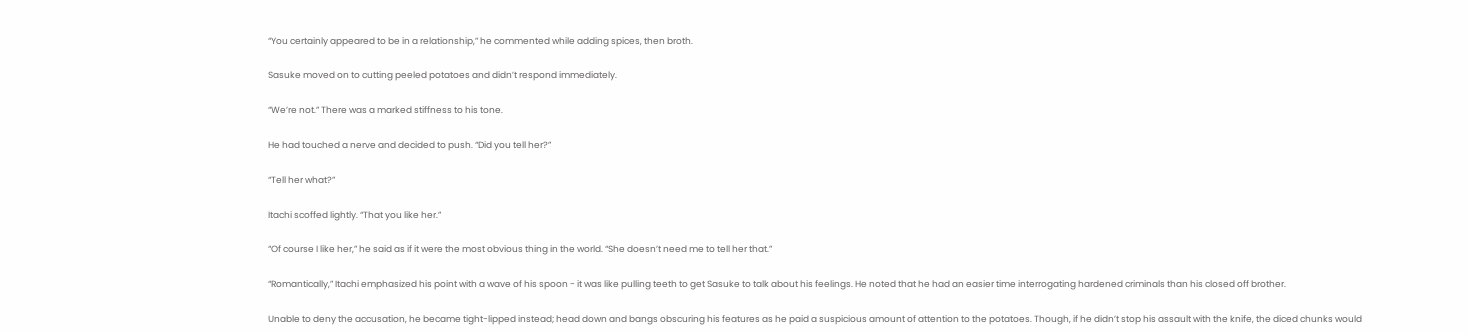“You certainly appeared to be in a relationship,” he commented while adding spices, then broth.

Sasuke moved on to cutting peeled potatoes and didn’t respond immediately.

“We’re not.” There was a marked stiffness to his tone.

He had touched a nerve and decided to push. “Did you tell her?”

“Tell her what?”

Itachi scoffed lightly. “That you like her.”

“Of course I like her,” he said as if it were the most obvious thing in the world. “She doesn’t need me to tell her that.”

“Romantically,” Itachi emphasized his point with a wave of his spoon - it was like pulling teeth to get Sasuke to talk about his feelings. He noted that he had an easier time interrogating hardened criminals than his closed off brother.

Unable to deny the accusation, he became tight-lipped instead; head down and bangs obscuring his features as he paid a suspicious amount of attention to the potatoes. Though, if he didn’t stop his assault with the knife, the diced chunks would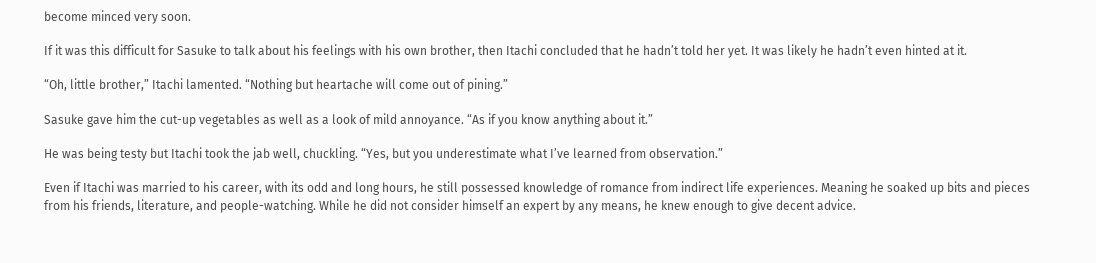become minced very soon.

If it was this difficult for Sasuke to talk about his feelings with his own brother, then Itachi concluded that he hadn’t told her yet. It was likely he hadn’t even hinted at it.

“Oh, little brother,” Itachi lamented. “Nothing but heartache will come out of pining.”

Sasuke gave him the cut-up vegetables as well as a look of mild annoyance. “As if you know anything about it.”

He was being testy but Itachi took the jab well, chuckling. “Yes, but you underestimate what I’ve learned from observation.”

Even if Itachi was married to his career, with its odd and long hours, he still possessed knowledge of romance from indirect life experiences. Meaning he soaked up bits and pieces from his friends, literature, and people-watching. While he did not consider himself an expert by any means, he knew enough to give decent advice.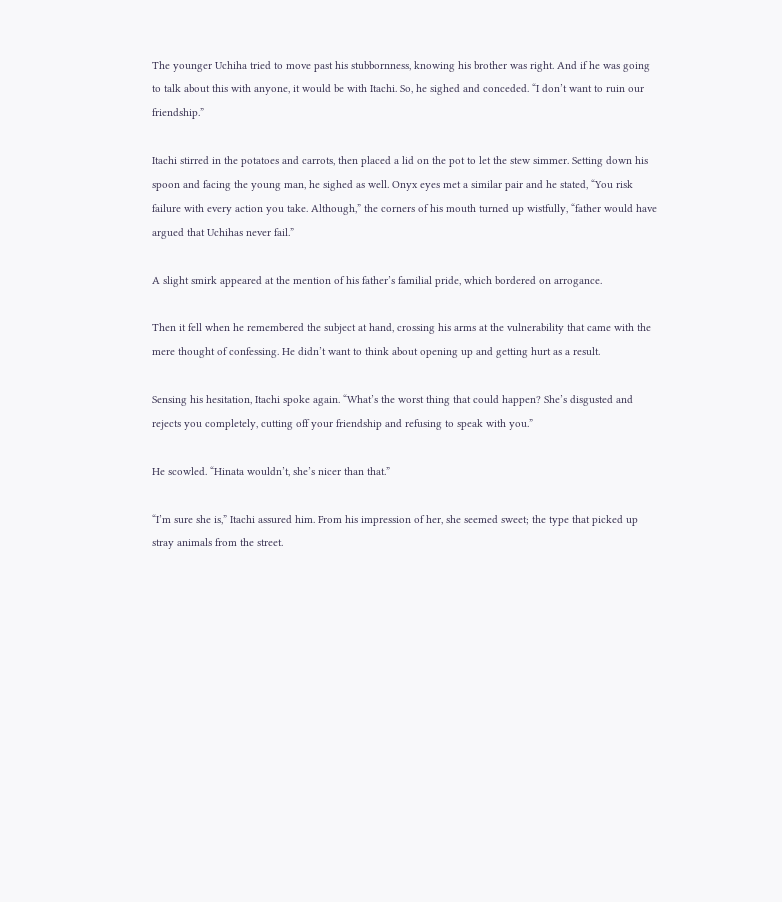The younger Uchiha tried to move past his stubbornness, knowing his brother was right. And if he was going to talk about this with anyone, it would be with Itachi. So, he sighed and conceded. “I don’t want to ruin our friendship.”

Itachi stirred in the potatoes and carrots, then placed a lid on the pot to let the stew simmer. Setting down his spoon and facing the young man, he sighed as well. Onyx eyes met a similar pair and he stated, “You risk failure with every action you take. Although,” the corners of his mouth turned up wistfully, “father would have argued that Uchihas never fail.”

A slight smirk appeared at the mention of his father’s familial pride, which bordered on arrogance.

Then it fell when he remembered the subject at hand, crossing his arms at the vulnerability that came with the mere thought of confessing. He didn’t want to think about opening up and getting hurt as a result.

Sensing his hesitation, Itachi spoke again. “What’s the worst thing that could happen? She’s disgusted and rejects you completely, cutting off your friendship and refusing to speak with you.”

He scowled. “Hinata wouldn’t, she’s nicer than that.”

“I’m sure she is,” Itachi assured him. From his impression of her, she seemed sweet; the type that picked up stray animals from the street.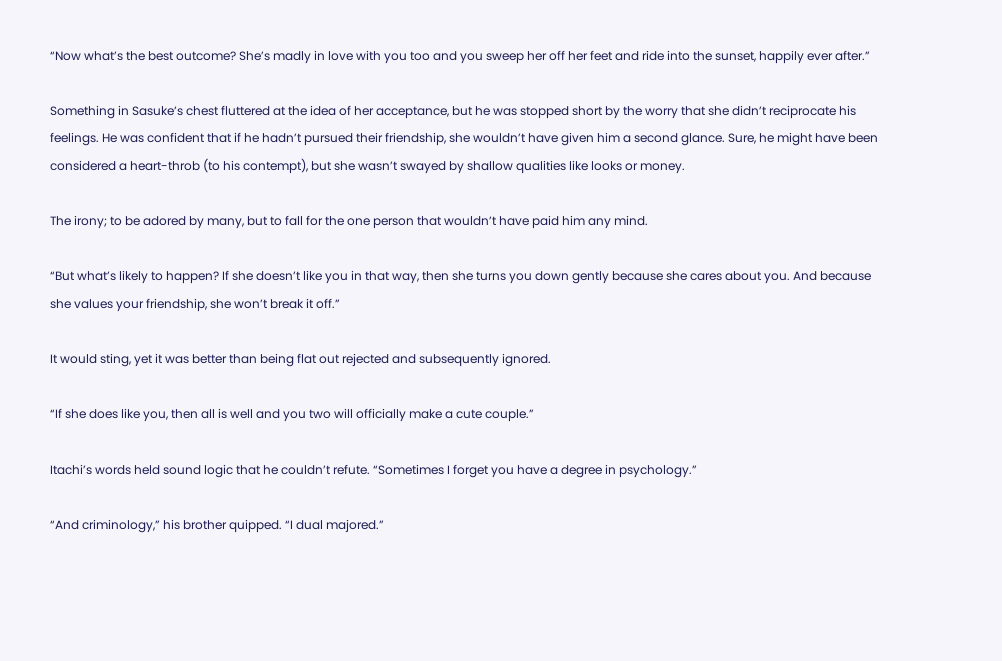“Now what’s the best outcome? She’s madly in love with you too and you sweep her off her feet and ride into the sunset, happily ever after.”

Something in Sasuke’s chest fluttered at the idea of her acceptance, but he was stopped short by the worry that she didn’t reciprocate his feelings. He was confident that if he hadn’t pursued their friendship, she wouldn’t have given him a second glance. Sure, he might have been considered a heart-throb (to his contempt), but she wasn’t swayed by shallow qualities like looks or money.

The irony; to be adored by many, but to fall for the one person that wouldn’t have paid him any mind.

“But what’s likely to happen? If she doesn’t like you in that way, then she turns you down gently because she cares about you. And because she values your friendship, she won’t break it off.”

It would sting, yet it was better than being flat out rejected and subsequently ignored.

“If she does like you, then all is well and you two will officially make a cute couple.”

Itachi’s words held sound logic that he couldn’t refute. “Sometimes I forget you have a degree in psychology.”

“And criminology,” his brother quipped. “I dual majored.”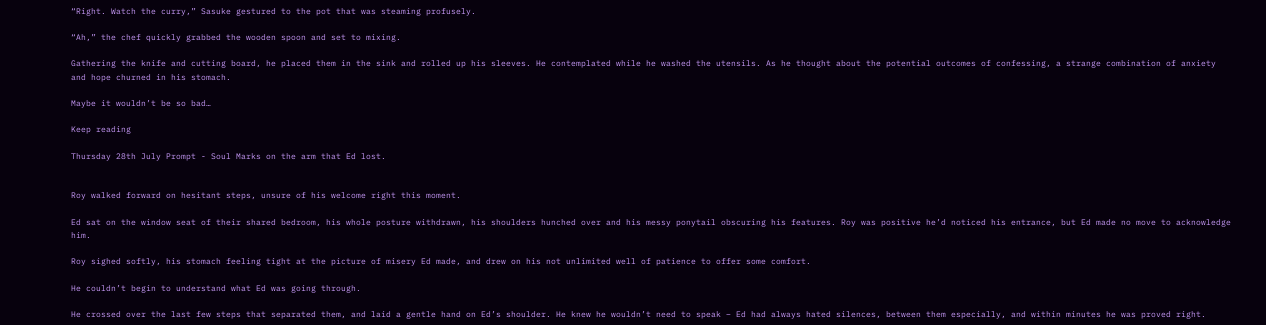“Right. Watch the curry,” Sasuke gestured to the pot that was steaming profusely.

“Ah,” the chef quickly grabbed the wooden spoon and set to mixing.

Gathering the knife and cutting board, he placed them in the sink and rolled up his sleeves. He contemplated while he washed the utensils. As he thought about the potential outcomes of confessing, a strange combination of anxiety and hope churned in his stomach.

Maybe it wouldn’t be so bad…

Keep reading

Thursday 28th July Prompt - Soul Marks on the arm that Ed lost.


Roy walked forward on hesitant steps, unsure of his welcome right this moment.

Ed sat on the window seat of their shared bedroom, his whole posture withdrawn, his shoulders hunched over and his messy ponytail obscuring his features. Roy was positive he’d noticed his entrance, but Ed made no move to acknowledge him.

Roy sighed softly, his stomach feeling tight at the picture of misery Ed made, and drew on his not unlimited well of patience to offer some comfort.

He couldn’t begin to understand what Ed was going through.

He crossed over the last few steps that separated them, and laid a gentle hand on Ed’s shoulder. He knew he wouldn’t need to speak – Ed had always hated silences, between them especially, and within minutes he was proved right.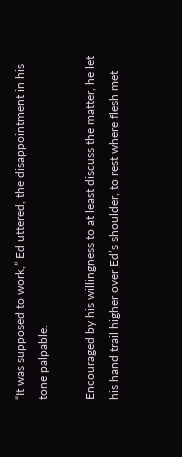“It was supposed to work,” Ed uttered, the disappointment in his tone palpable.

Encouraged by his willingness to at least discuss the matter, he let his hand trail higher over Ed’s shoulder, to rest where flesh met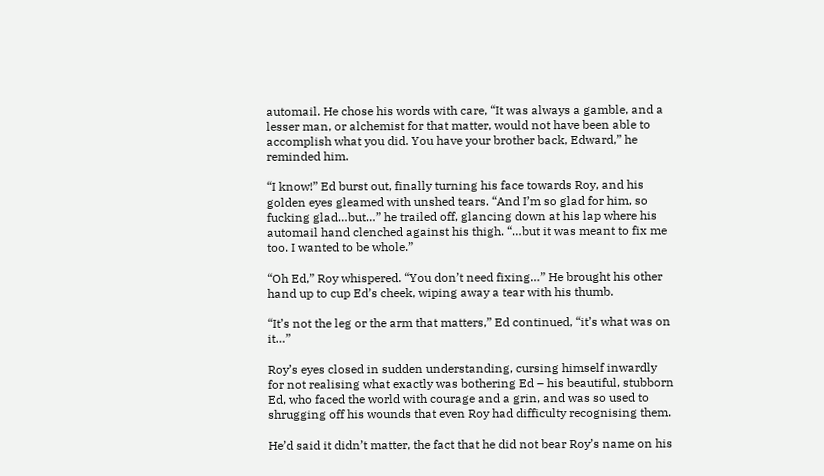automail. He chose his words with care, “It was always a gamble, and a lesser man, or alchemist for that matter, would not have been able to accomplish what you did. You have your brother back, Edward,” he reminded him.

“I know!” Ed burst out, finally turning his face towards Roy, and his golden eyes gleamed with unshed tears. “And I’m so glad for him, so fucking glad…but…” he trailed off, glancing down at his lap where his automail hand clenched against his thigh. “…but it was meant to fix me too. I wanted to be whole.”

“Oh Ed,” Roy whispered. “You don’t need fixing…” He brought his other hand up to cup Ed’s cheek, wiping away a tear with his thumb.

“It’s not the leg or the arm that matters,” Ed continued, “it’s what was on it…”

Roy’s eyes closed in sudden understanding, cursing himself inwardly for not realising what exactly was bothering Ed – his beautiful, stubborn Ed, who faced the world with courage and a grin, and was so used to shrugging off his wounds that even Roy had difficulty recognising them.

He’d said it didn’t matter, the fact that he did not bear Roy’s name on his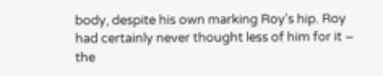body, despite his own marking Roy’s hip. Roy had certainly never thought less of him for it – the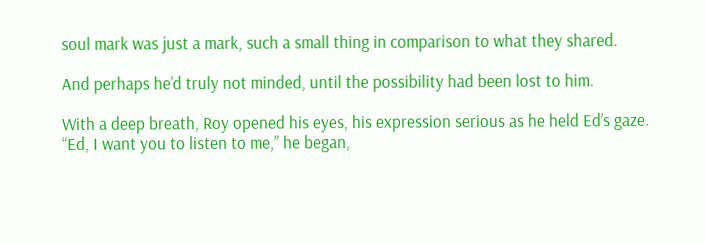soul mark was just a mark, such a small thing in comparison to what they shared.

And perhaps he’d truly not minded, until the possibility had been lost to him.

With a deep breath, Roy opened his eyes, his expression serious as he held Ed’s gaze. “Ed, I want you to listen to me,” he began,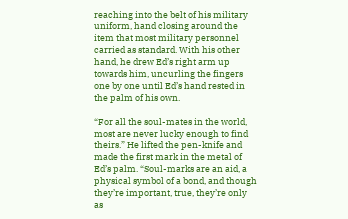reaching into the belt of his military uniform, hand closing around the item that most military personnel carried as standard. With his other hand, he drew Ed’s right arm up towards him, uncurling the fingers one by one until Ed’s hand rested in the palm of his own.

“For all the soul-mates in the world, most are never lucky enough to find theirs.” He lifted the pen-knife and made the first mark in the metal of Ed’s palm. “Soul-marks are an aid, a physical symbol of a bond, and though they’re important, true, they’re only as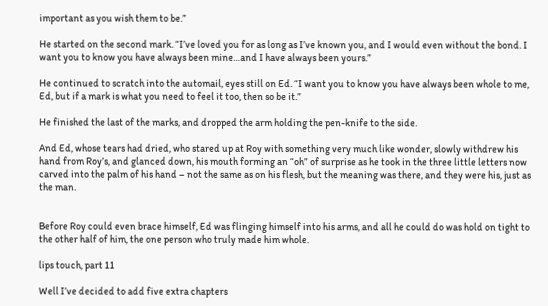important as you wish them to be.”

He started on the second mark. “I’ve loved you for as long as I’ve known you, and I would even without the bond. I want you to know you have always been mine…and I have always been yours.”

He continued to scratch into the automail, eyes still on Ed. “I want you to know you have always been whole to me, Ed, but if a mark is what you need to feel it too, then so be it.”

He finished the last of the marks, and dropped the arm holding the pen-knife to the side.

And Ed, whose tears had dried, who stared up at Roy with something very much like wonder, slowly withdrew his hand from Roy’s, and glanced down, his mouth forming an “oh” of surprise as he took in the three little letters now carved into the palm of his hand – not the same as on his flesh, but the meaning was there, and they were his, just as the man.


Before Roy could even brace himself, Ed was flinging himself into his arms, and all he could do was hold on tight to the other half of him, the one person who truly made him whole.

lips touch, part 11

Well I’ve decided to add five extra chapters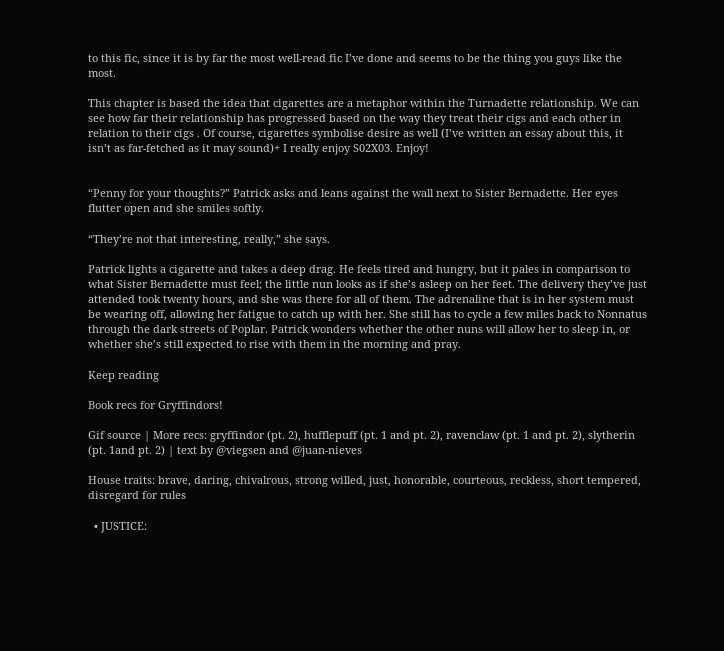to this fic, since it is by far the most well-read fic I’ve done and seems to be the thing you guys like the most.

This chapter is based the idea that cigarettes are a metaphor within the Turnadette relationship. We can see how far their relationship has progressed based on the way they treat their cigs and each other in relation to their cigs . Of course, cigarettes symbolise desire as well (I’ve written an essay about this, it isn’t as far-fetched as it may sound)+ I really enjoy S02X03. Enjoy!


“Penny for your thoughts?” Patrick asks and leans against the wall next to Sister Bernadette. Her eyes flutter open and she smiles softly.

“They’re not that interesting, really,” she says.

Patrick lights a cigarette and takes a deep drag. He feels tired and hungry, but it pales in comparison to what Sister Bernadette must feel; the little nun looks as if she’s asleep on her feet. The delivery they’ve just attended took twenty hours, and she was there for all of them. The adrenaline that is in her system must be wearing off, allowing her fatigue to catch up with her. She still has to cycle a few miles back to Nonnatus through the dark streets of Poplar. Patrick wonders whether the other nuns will allow her to sleep in, or whether she’s still expected to rise with them in the morning and pray.

Keep reading

Book recs for Gryffindors!

Gif source | More recs: gryffindor (pt. 2), hufflepuff (pt. 1 and pt. 2), ravenclaw (pt. 1 and pt. 2), slytherin (pt. 1and pt. 2) | text by @viegsen and @juan-nieves

House traits: brave, daring, chivalrous, strong willed, just, honorable, courteous, reckless, short tempered, disregard for rules

  • JUSTICE: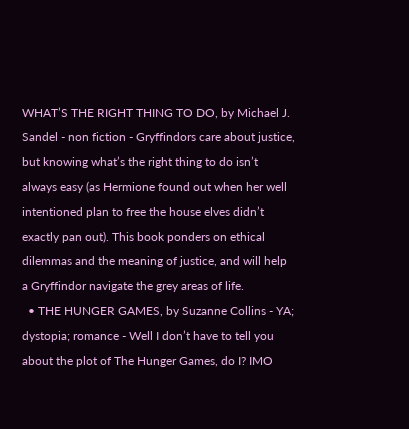WHAT’S THE RIGHT THING TO DO, by Michael J. Sandel - non fiction - Gryffindors care about justice, but knowing what’s the right thing to do isn’t always easy (as Hermione found out when her well intentioned plan to free the house elves didn’t exactly pan out). This book ponders on ethical dilemmas and the meaning of justice, and will help a Gryffindor navigate the grey areas of life.
  • THE HUNGER GAMES, by Suzanne Collins - YA; dystopia; romance - Well I don’t have to tell you about the plot of The Hunger Games, do I? IMO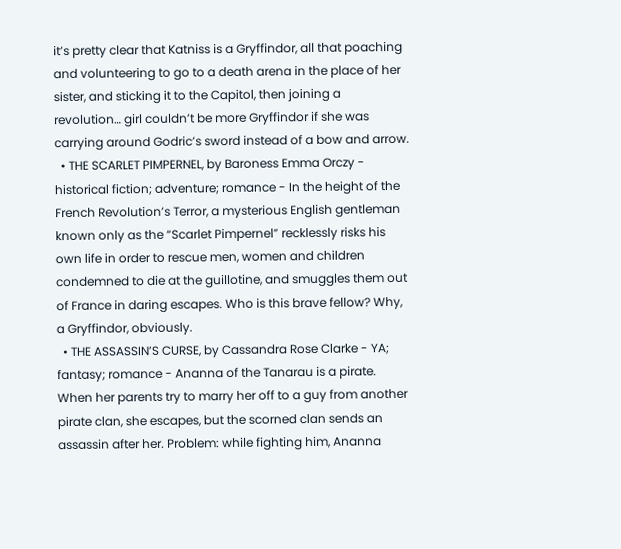it’s pretty clear that Katniss is a Gryffindor, all that poaching and volunteering to go to a death arena in the place of her sister, and sticking it to the Capitol, then joining a revolution… girl couldn’t be more Gryffindor if she was carrying around Godric’s sword instead of a bow and arrow.
  • THE SCARLET PIMPERNEL, by Baroness Emma Orczy - historical fiction; adventure; romance - In the height of the French Revolution’s Terror, a mysterious English gentleman known only as the “Scarlet Pimpernel” recklessly risks his own life in order to rescue men, women and children condemned to die at the guillotine, and smuggles them out of France in daring escapes. Who is this brave fellow? Why, a Gryffindor, obviously.
  • THE ASSASSIN’S CURSE, by Cassandra Rose Clarke - YA; fantasy; romance - Ananna of the Tanarau is a pirate. When her parents try to marry her off to a guy from another pirate clan, she escapes, but the scorned clan sends an assassin after her. Problem: while fighting him, Ananna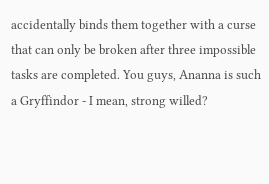accidentally binds them together with a curse that can only be broken after three impossible tasks are completed. You guys, Ananna is such a Gryffindor - I mean, strong willed?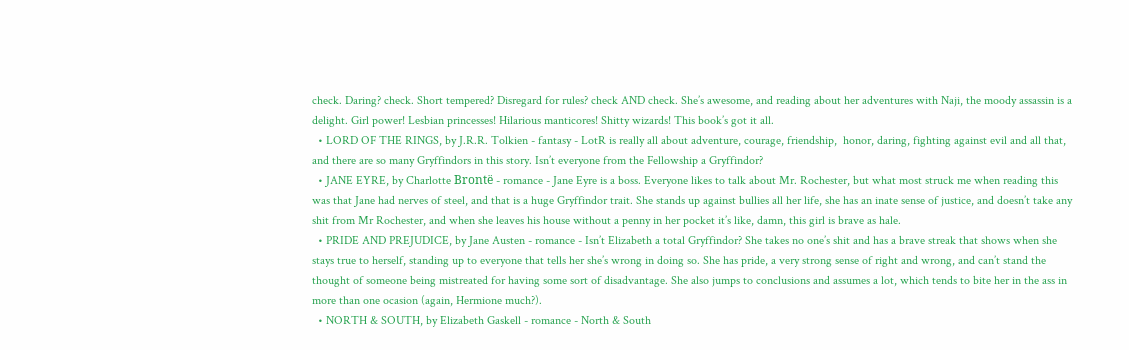check. Daring? check. Short tempered? Disregard for rules? check AND check. She’s awesome, and reading about her adventures with Naji, the moody assassin is a delight. Girl power! Lesbian princesses! Hilarious manticores! Shitty wizards! This book’s got it all.
  • LORD OF THE RINGS, by J.R.R. Tolkien - fantasy - LotR is really all about adventure, courage, friendship,  honor, daring, fighting against evil and all that, and there are so many Gryffindors in this story. Isn’t everyone from the Fellowship a Gryffindor?
  • JANE EYRE, by Charlotte Brontë - romance - Jane Eyre is a boss. Everyone likes to talk about Mr. Rochester, but what most struck me when reading this was that Jane had nerves of steel, and that is a huge Gryffindor trait. She stands up against bullies all her life, she has an inate sense of justice, and doesn’t take any shit from Mr Rochester, and when she leaves his house without a penny in her pocket it’s like, damn, this girl is brave as hale.
  • PRIDE AND PREJUDICE, by Jane Austen - romance - Isn’t Elizabeth a total Gryffindor? She takes no one’s shit and has a brave streak that shows when she stays true to herself, standing up to everyone that tells her she’s wrong in doing so. She has pride, a very strong sense of right and wrong, and can’t stand the thought of someone being mistreated for having some sort of disadvantage. She also jumps to conclusions and assumes a lot, which tends to bite her in the ass in more than one ocasion (again, Hermione much?).
  • NORTH & SOUTH, by Elizabeth Gaskell - romance - North & South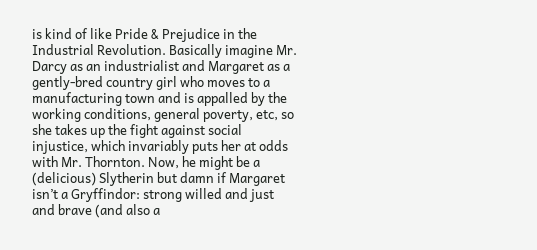is kind of like Pride & Prejudice in the Industrial Revolution. Basically imagine Mr. Darcy as an industrialist and Margaret as a gently-bred country girl who moves to a manufacturing town and is appalled by the working conditions, general poverty, etc, so she takes up the fight against social injustice, which invariably puts her at odds with Mr. Thornton. Now, he might be a (delicious) Slytherin but damn if Margaret isn’t a Gryffindor: strong willed and just and brave (and also a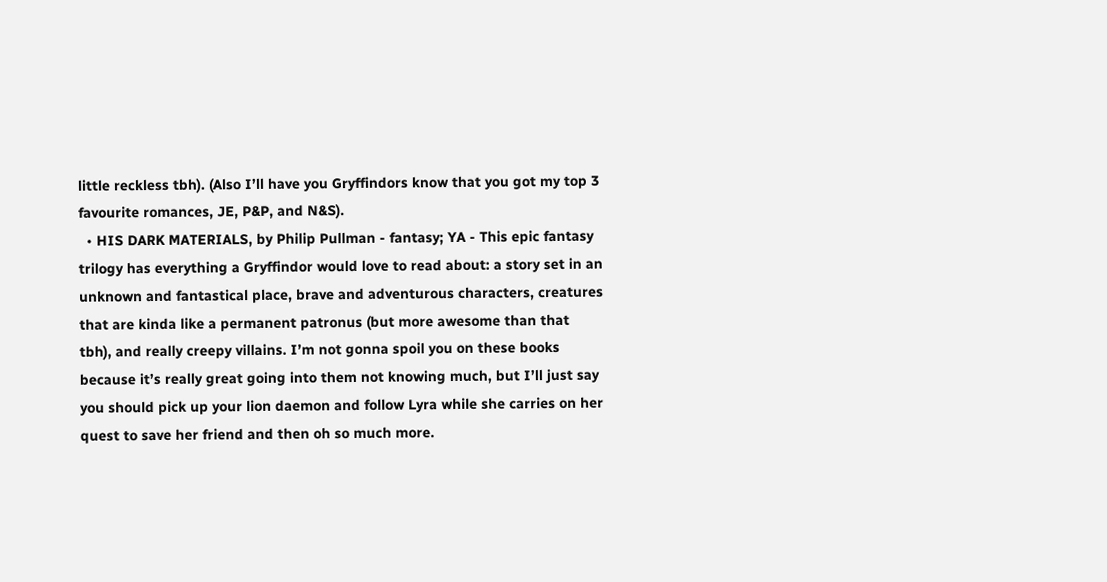little reckless tbh). (Also I’ll have you Gryffindors know that you got my top 3 favourite romances, JE, P&P, and N&S).
  • HIS DARK MATERIALS, by Philip Pullman - fantasy; YA - This epic fantasy trilogy has everything a Gryffindor would love to read about: a story set in an unknown and fantastical place, brave and adventurous characters, creatures that are kinda like a permanent patronus (but more awesome than that tbh), and really creepy villains. I’m not gonna spoil you on these books because it’s really great going into them not knowing much, but I’ll just say you should pick up your lion daemon and follow Lyra while she carries on her quest to save her friend and then oh so much more.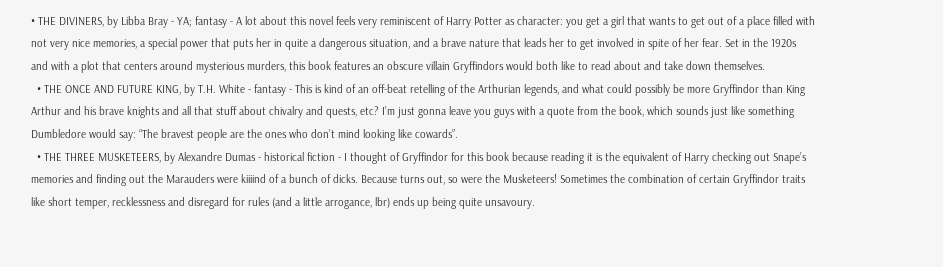• THE DIVINERS, by Libba Bray - YA; fantasy - A lot about this novel feels very reminiscent of Harry Potter as character: you get a girl that wants to get out of a place filled with not very nice memories, a special power that puts her in quite a dangerous situation, and a brave nature that leads her to get involved in spite of her fear. Set in the 1920s and with a plot that centers around mysterious murders, this book features an obscure villain Gryffindors would both like to read about and take down themselves.
  • THE ONCE AND FUTURE KING, by T.H. White - fantasy - This is kind of an off-beat retelling of the Arthurian legends, and what could possibly be more Gryffindor than King Arthur and his brave knights and all that stuff about chivalry and quests, etc? I’m just gonna leave you guys with a quote from the book, which sounds just like something Dumbledore would say: “The bravest people are the ones who don’t mind looking like cowards”.
  • THE THREE MUSKETEERS, by Alexandre Dumas - historical fiction - I thought of Gryffindor for this book because reading it is the equivalent of Harry checking out Snape’s memories and finding out the Marauders were kiiiind of a bunch of dicks. Because turns out, so were the Musketeers! Sometimes the combination of certain Gryffindor traits like short temper, recklessness and disregard for rules (and a little arrogance, lbr) ends up being quite unsavoury.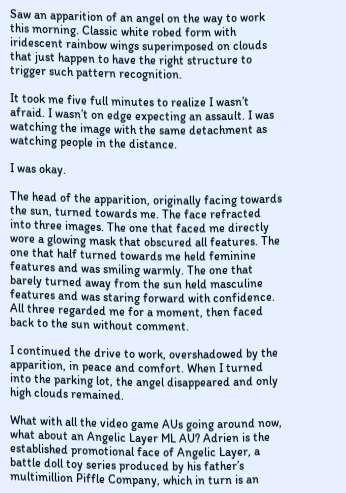Saw an apparition of an angel on the way to work this morning. Classic white robed form with iridescent rainbow wings superimposed on clouds that just happen to have the right structure to trigger such pattern recognition.

It took me five full minutes to realize I wasn’t afraid. I wasn’t on edge expecting an assault. I was watching the image with the same detachment as watching people in the distance.

I was okay.

The head of the apparition, originally facing towards the sun, turned towards me. The face refracted into three images. The one that faced me directly wore a glowing mask that obscured all features. The one that half turned towards me held feminine features and was smiling warmly. The one that barely turned away from the sun held masculine features and was staring forward with confidence. All three regarded me for a moment, then faced back to the sun without comment.

I continued the drive to work, overshadowed by the apparition, in peace and comfort. When I turned into the parking lot, the angel disappeared and only high clouds remained.

What with all the video game AUs going around now, what about an Angelic Layer ML AU? Adrien is the established promotional face of Angelic Layer, a battle doll toy series produced by his father’s multimillion Piffle Company, which in turn is an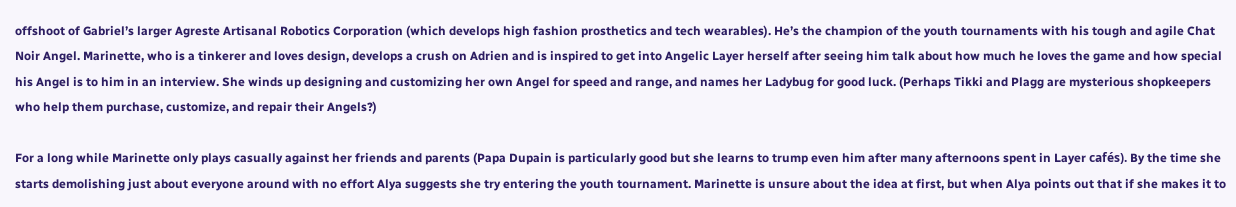offshoot of Gabriel’s larger Agreste Artisanal Robotics Corporation (which develops high fashion prosthetics and tech wearables). He’s the champion of the youth tournaments with his tough and agile Chat Noir Angel. Marinette, who is a tinkerer and loves design, develops a crush on Adrien and is inspired to get into Angelic Layer herself after seeing him talk about how much he loves the game and how special his Angel is to him in an interview. She winds up designing and customizing her own Angel for speed and range, and names her Ladybug for good luck. (Perhaps Tikki and Plagg are mysterious shopkeepers who help them purchase, customize, and repair their Angels?)

For a long while Marinette only plays casually against her friends and parents (Papa Dupain is particularly good but she learns to trump even him after many afternoons spent in Layer cafés). By the time she starts demolishing just about everyone around with no effort Alya suggests she try entering the youth tournament. Marinette is unsure about the idea at first, but when Alya points out that if she makes it to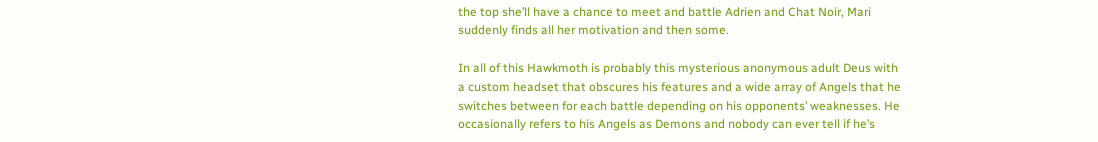the top she’ll have a chance to meet and battle Adrien and Chat Noir, Mari suddenly finds all her motivation and then some.

In all of this Hawkmoth is probably this mysterious anonymous adult Deus with a custom headset that obscures his features and a wide array of Angels that he switches between for each battle depending on his opponents’ weaknesses. He occasionally refers to his Angels as Demons and nobody can ever tell if he’s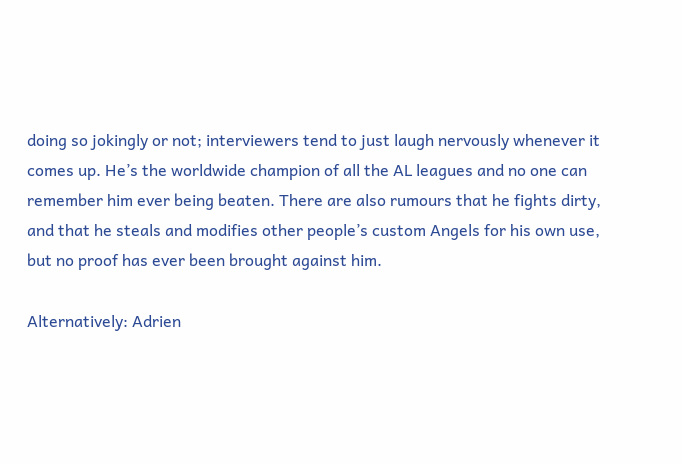doing so jokingly or not; interviewers tend to just laugh nervously whenever it comes up. He’s the worldwide champion of all the AL leagues and no one can remember him ever being beaten. There are also rumours that he fights dirty, and that he steals and modifies other people’s custom Angels for his own use, but no proof has ever been brought against him.

Alternatively: Adrien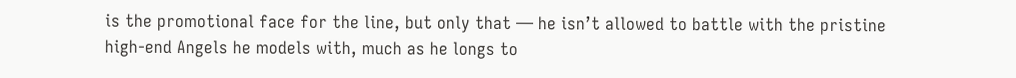is the promotional face for the line, but only that — he isn’t allowed to battle with the pristine high-end Angels he models with, much as he longs to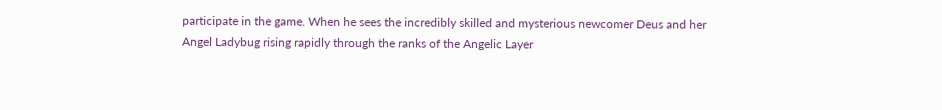participate in the game. When he sees the incredibly skilled and mysterious newcomer Deus and her Angel Ladybug rising rapidly through the ranks of the Angelic Layer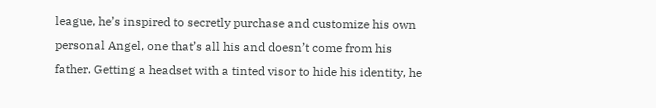league, he’s inspired to secretly purchase and customize his own personal Angel, one that’s all his and doesn’t come from his father. Getting a headset with a tinted visor to hide his identity, he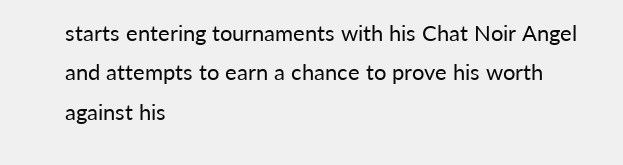starts entering tournaments with his Chat Noir Angel and attempts to earn a chance to prove his worth against his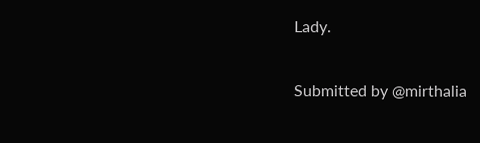Lady.

Submitted by @mirthalia